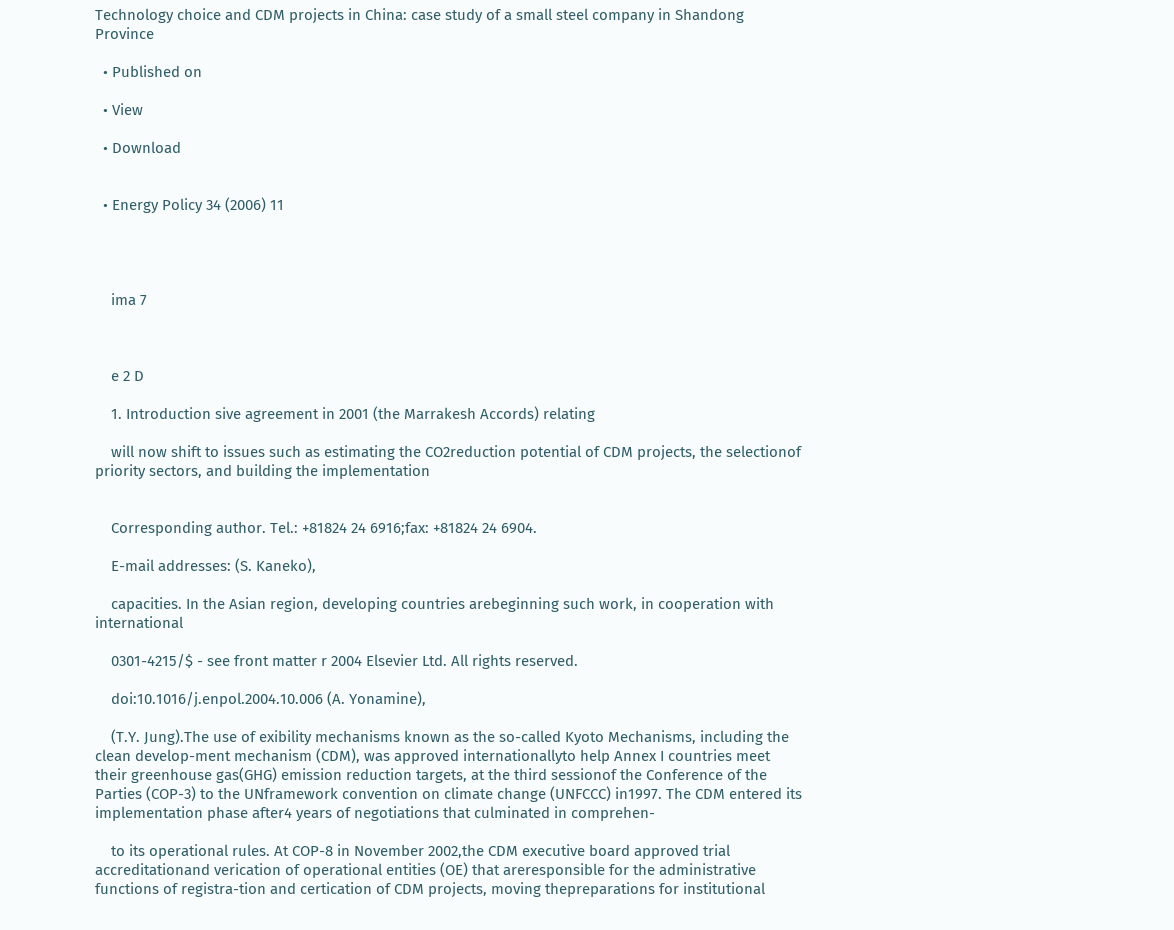Technology choice and CDM projects in China: case study of a small steel company in Shandong Province

  • Published on

  • View

  • Download


  • Energy Policy 34 (2006) 11




    ima 7



    e 2 D

    1. Introduction sive agreement in 2001 (the Marrakesh Accords) relating

    will now shift to issues such as estimating the CO2reduction potential of CDM projects, the selectionof priority sectors, and building the implementation


    Corresponding author. Tel.: +81824 24 6916;fax: +81824 24 6904.

    E-mail addresses: (S. Kaneko),

    capacities. In the Asian region, developing countries arebeginning such work, in cooperation with international

    0301-4215/$ - see front matter r 2004 Elsevier Ltd. All rights reserved.

    doi:10.1016/j.enpol.2004.10.006 (A. Yonamine),

    (T.Y. Jung).The use of exibility mechanisms known as the so-called Kyoto Mechanisms, including the clean develop-ment mechanism (CDM), was approved internationallyto help Annex I countries meet their greenhouse gas(GHG) emission reduction targets, at the third sessionof the Conference of the Parties (COP-3) to the UNframework convention on climate change (UNFCCC) in1997. The CDM entered its implementation phase after4 years of negotiations that culminated in comprehen-

    to its operational rules. At COP-8 in November 2002,the CDM executive board approved trial accreditationand verication of operational entities (OE) that areresponsible for the administrative functions of registra-tion and certication of CDM projects, moving thepreparations for institutional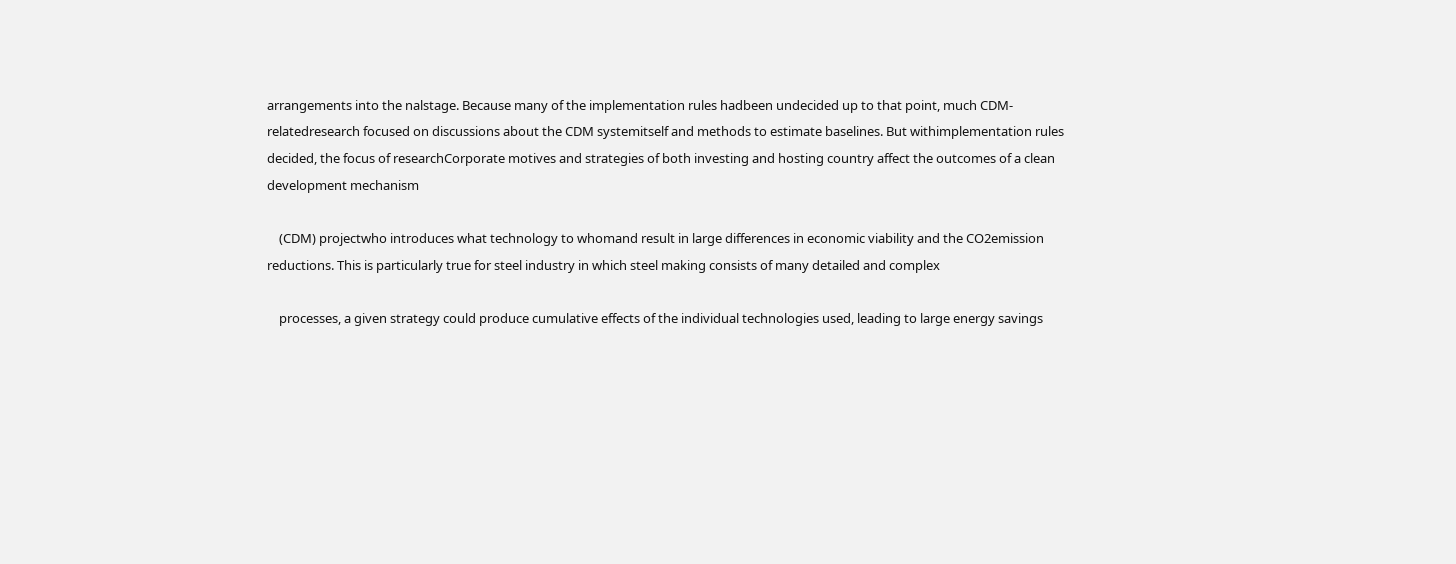arrangements into the nalstage. Because many of the implementation rules hadbeen undecided up to that point, much CDM-relatedresearch focused on discussions about the CDM systemitself and methods to estimate baselines. But withimplementation rules decided, the focus of researchCorporate motives and strategies of both investing and hosting country affect the outcomes of a clean development mechanism

    (CDM) projectwho introduces what technology to whomand result in large differences in economic viability and the CO2emission reductions. This is particularly true for steel industry in which steel making consists of many detailed and complex

    processes, a given strategy could produce cumulative effects of the individual technologies used, leading to large energy savings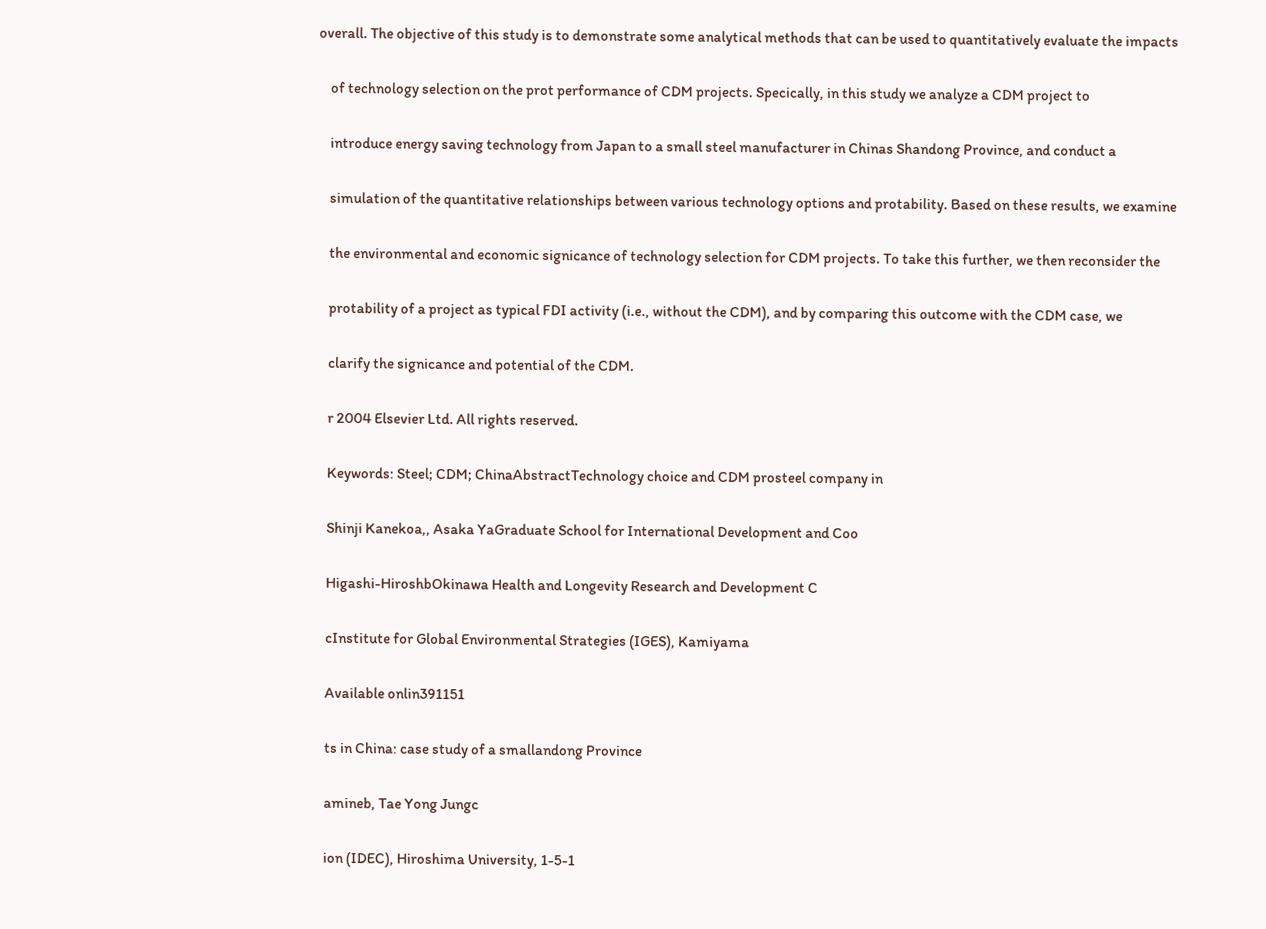overall. The objective of this study is to demonstrate some analytical methods that can be used to quantitatively evaluate the impacts

    of technology selection on the prot performance of CDM projects. Specically, in this study we analyze a CDM project to

    introduce energy saving technology from Japan to a small steel manufacturer in Chinas Shandong Province, and conduct a

    simulation of the quantitative relationships between various technology options and protability. Based on these results, we examine

    the environmental and economic signicance of technology selection for CDM projects. To take this further, we then reconsider the

    protability of a project as typical FDI activity (i.e., without the CDM), and by comparing this outcome with the CDM case, we

    clarify the signicance and potential of the CDM.

    r 2004 Elsevier Ltd. All rights reserved.

    Keywords: Steel; CDM; ChinaAbstractTechnology choice and CDM prosteel company in

    Shinji Kanekoa,, Asaka YaGraduate School for International Development and Coo

    Higashi-HiroshbOkinawa Health and Longevity Research and Development C

    cInstitute for Global Environmental Strategies (IGES), Kamiyama

    Available onlin391151

    ts in China: case study of a smallandong Province

    amineb, Tae Yong Jungc

    ion (IDEC), Hiroshima University, 1-5-1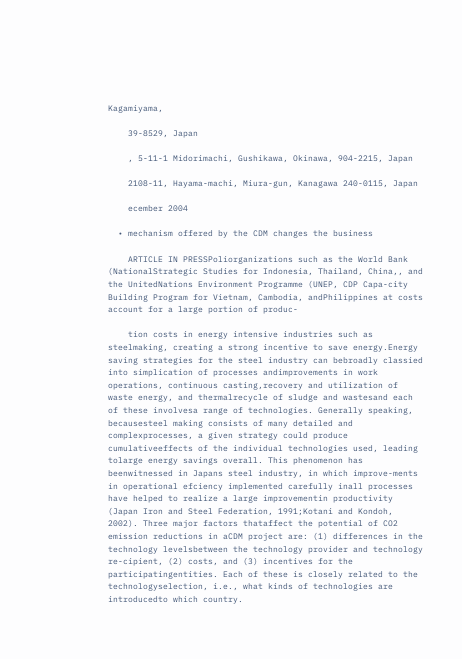Kagamiyama,

    39-8529, Japan

    , 5-11-1 Midorimachi, Gushikawa, Okinawa, 904-2215, Japan

    2108-11, Hayama-machi, Miura-gun, Kanagawa 240-0115, Japan

    ecember 2004

  • mechanism offered by the CDM changes the business

    ARTICLE IN PRESSPoliorganizations such as the World Bank (NationalStrategic Studies for Indonesia, Thailand, China,, and the UnitedNations Environment Programme (UNEP, CDP Capa-city Building Program for Vietnam, Cambodia, andPhilippines at costs account for a large portion of produc-

    tion costs in energy intensive industries such as steelmaking, creating a strong incentive to save energy.Energy saving strategies for the steel industry can bebroadly classied into simplication of processes andimprovements in work operations, continuous casting,recovery and utilization of waste energy, and thermalrecycle of sludge and wastesand each of these involvesa range of technologies. Generally speaking, becausesteel making consists of many detailed and complexprocesses, a given strategy could produce cumulativeeffects of the individual technologies used, leading tolarge energy savings overall. This phenomenon has beenwitnessed in Japans steel industry, in which improve-ments in operational efciency implemented carefully inall processes have helped to realize a large improvementin productivity (Japan Iron and Steel Federation, 1991;Kotani and Kondoh, 2002). Three major factors thataffect the potential of CO2 emission reductions in aCDM project are: (1) differences in the technology levelsbetween the technology provider and technology re-cipient, (2) costs, and (3) incentives for the participatingentities. Each of these is closely related to the technologyselection, i.e., what kinds of technologies are introducedto which country.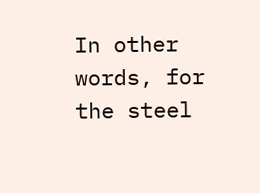In other words, for the steel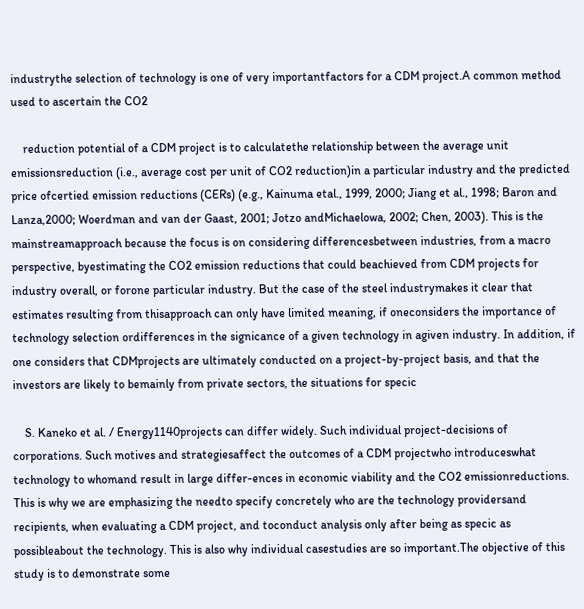industrythe selection of technology is one of very importantfactors for a CDM project.A common method used to ascertain the CO2

    reduction potential of a CDM project is to calculatethe relationship between the average unit emissionsreduction (i.e., average cost per unit of CO2 reduction)in a particular industry and the predicted price ofcertied emission reductions (CERs) (e.g., Kainuma etal., 1999, 2000; Jiang et al., 1998; Baron and Lanza,2000; Woerdman and van der Gaast, 2001; Jotzo andMichaelowa, 2002; Chen, 2003). This is the mainstreamapproach because the focus is on considering differencesbetween industries, from a macro perspective, byestimating the CO2 emission reductions that could beachieved from CDM projects for industry overall, or forone particular industry. But the case of the steel industrymakes it clear that estimates resulting from thisapproach can only have limited meaning, if oneconsiders the importance of technology selection ordifferences in the signicance of a given technology in agiven industry. In addition, if one considers that CDMprojects are ultimately conducted on a project-by-project basis, and that the investors are likely to bemainly from private sectors, the situations for specic

    S. Kaneko et al. / Energy1140projects can differ widely. Such individual project-decisions of corporations. Such motives and strategiesaffect the outcomes of a CDM projectwho introduceswhat technology to whomand result in large differ-ences in economic viability and the CO2 emissionreductions. This is why we are emphasizing the needto specify concretely who are the technology providersand recipients, when evaluating a CDM project, and toconduct analysis only after being as specic as possibleabout the technology. This is also why individual casestudies are so important.The objective of this study is to demonstrate some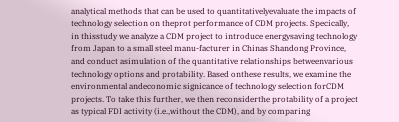analytical methods that can be used to quantitativelyevaluate the impacts of technology selection on theprot performance of CDM projects. Specically, in thisstudy we analyze a CDM project to introduce energysaving technology from Japan to a small steel manu-facturer in Chinas Shandong Province, and conduct asimulation of the quantitative relationships betweenvarious technology options and protability. Based onthese results, we examine the environmental andeconomic signicance of technology selection forCDM projects. To take this further, we then reconsiderthe protability of a project as typical FDI activity (i.e.,without the CDM), and by comparing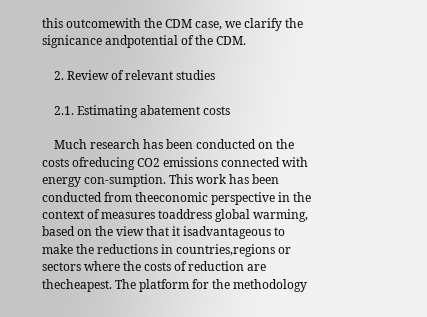this outcomewith the CDM case, we clarify the signicance andpotential of the CDM.

    2. Review of relevant studies

    2.1. Estimating abatement costs

    Much research has been conducted on the costs ofreducing CO2 emissions connected with energy con-sumption. This work has been conducted from theeconomic perspective in the context of measures toaddress global warming, based on the view that it isadvantageous to make the reductions in countries,regions or sectors where the costs of reduction are thecheapest. The platform for the methodology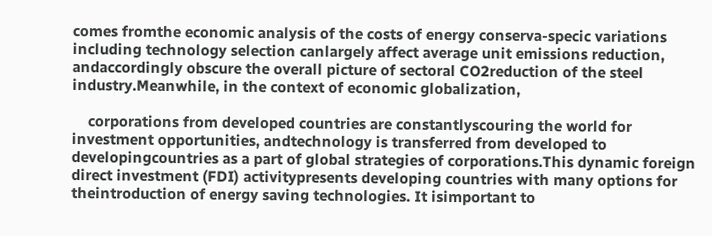comes fromthe economic analysis of the costs of energy conserva-specic variations including technology selection canlargely affect average unit emissions reduction, andaccordingly obscure the overall picture of sectoral CO2reduction of the steel industry.Meanwhile, in the context of economic globalization,

    corporations from developed countries are constantlyscouring the world for investment opportunities, andtechnology is transferred from developed to developingcountries as a part of global strategies of corporations.This dynamic foreign direct investment (FDI) activitypresents developing countries with many options for theintroduction of energy saving technologies. It isimportant to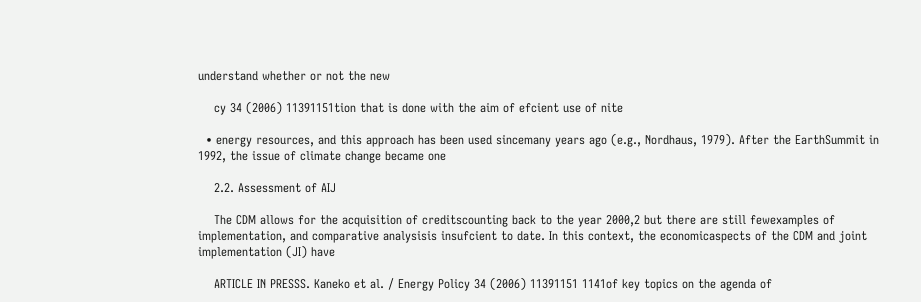understand whether or not the new

    cy 34 (2006) 11391151tion that is done with the aim of efcient use of nite

  • energy resources, and this approach has been used sincemany years ago (e.g., Nordhaus, 1979). After the EarthSummit in 1992, the issue of climate change became one

    2.2. Assessment of AIJ

    The CDM allows for the acquisition of creditscounting back to the year 2000,2 but there are still fewexamples of implementation, and comparative analysisis insufcient to date. In this context, the economicaspects of the CDM and joint implementation (JI) have

    ARTICLE IN PRESSS. Kaneko et al. / Energy Policy 34 (2006) 11391151 1141of key topics on the agenda of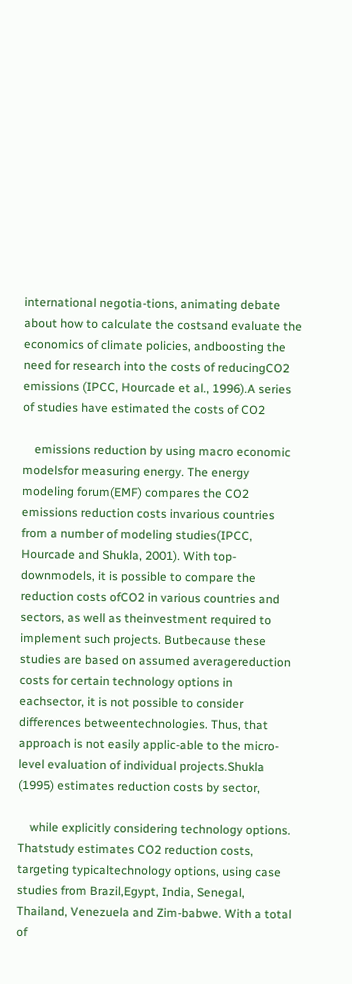international negotia-tions, animating debate about how to calculate the costsand evaluate the economics of climate policies, andboosting the need for research into the costs of reducingCO2 emissions (IPCC, Hourcade et al., 1996).A series of studies have estimated the costs of CO2

    emissions reduction by using macro economic modelsfor measuring energy. The energy modeling forum(EMF) compares the CO2 emissions reduction costs invarious countries from a number of modeling studies(IPCC, Hourcade and Shukla, 2001). With top-downmodels, it is possible to compare the reduction costs ofCO2 in various countries and sectors, as well as theinvestment required to implement such projects. Butbecause these studies are based on assumed averagereduction costs for certain technology options in eachsector, it is not possible to consider differences betweentechnologies. Thus, that approach is not easily applic-able to the micro-level evaluation of individual projects.Shukla (1995) estimates reduction costs by sector,

    while explicitly considering technology options. Thatstudy estimates CO2 reduction costs, targeting typicaltechnology options, using case studies from Brazil,Egypt, India, Senegal, Thailand, Venezuela and Zim-babwe. With a total of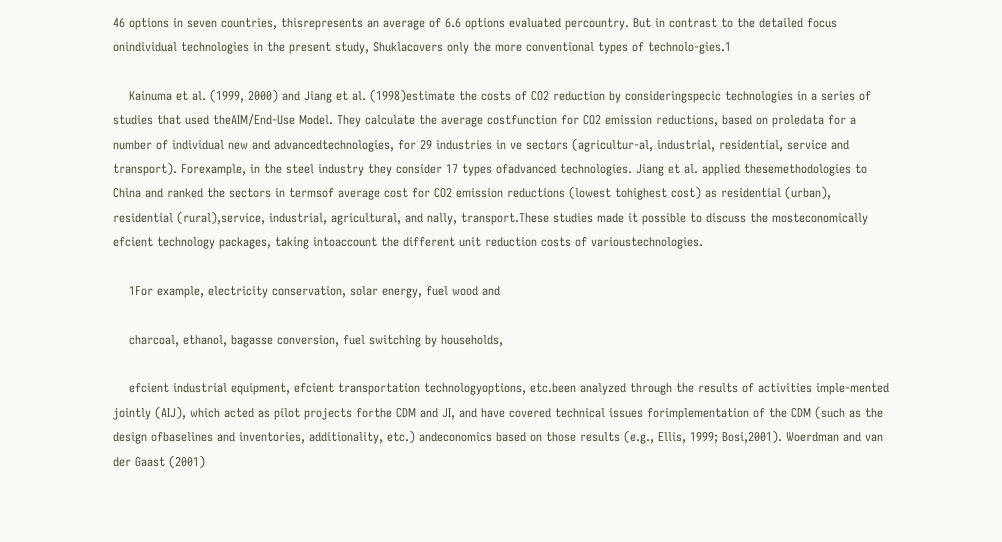46 options in seven countries, thisrepresents an average of 6.6 options evaluated percountry. But in contrast to the detailed focus onindividual technologies in the present study, Shuklacovers only the more conventional types of technolo-gies.1

    Kainuma et al. (1999, 2000) and Jiang et al. (1998)estimate the costs of CO2 reduction by consideringspecic technologies in a series of studies that used theAIM/End-Use Model. They calculate the average costfunction for CO2 emission reductions, based on proledata for a number of individual new and advancedtechnologies, for 29 industries in ve sectors (agricultur-al, industrial, residential, service and transport). Forexample, in the steel industry they consider 17 types ofadvanced technologies. Jiang et al. applied thesemethodologies to China and ranked the sectors in termsof average cost for CO2 emission reductions (lowest tohighest cost) as residential (urban), residential (rural),service, industrial, agricultural, and nally, transport.These studies made it possible to discuss the mosteconomically efcient technology packages, taking intoaccount the different unit reduction costs of varioustechnologies.

    1For example, electricity conservation, solar energy, fuel wood and

    charcoal, ethanol, bagasse conversion, fuel switching by households,

    efcient industrial equipment, efcient transportation technologyoptions, etc.been analyzed through the results of activities imple-mented jointly (AIJ), which acted as pilot projects forthe CDM and JI, and have covered technical issues forimplementation of the CDM (such as the design ofbaselines and inventories, additionality, etc.) andeconomics based on those results (e.g., Ellis, 1999; Bosi,2001). Woerdman and van der Gaast (2001)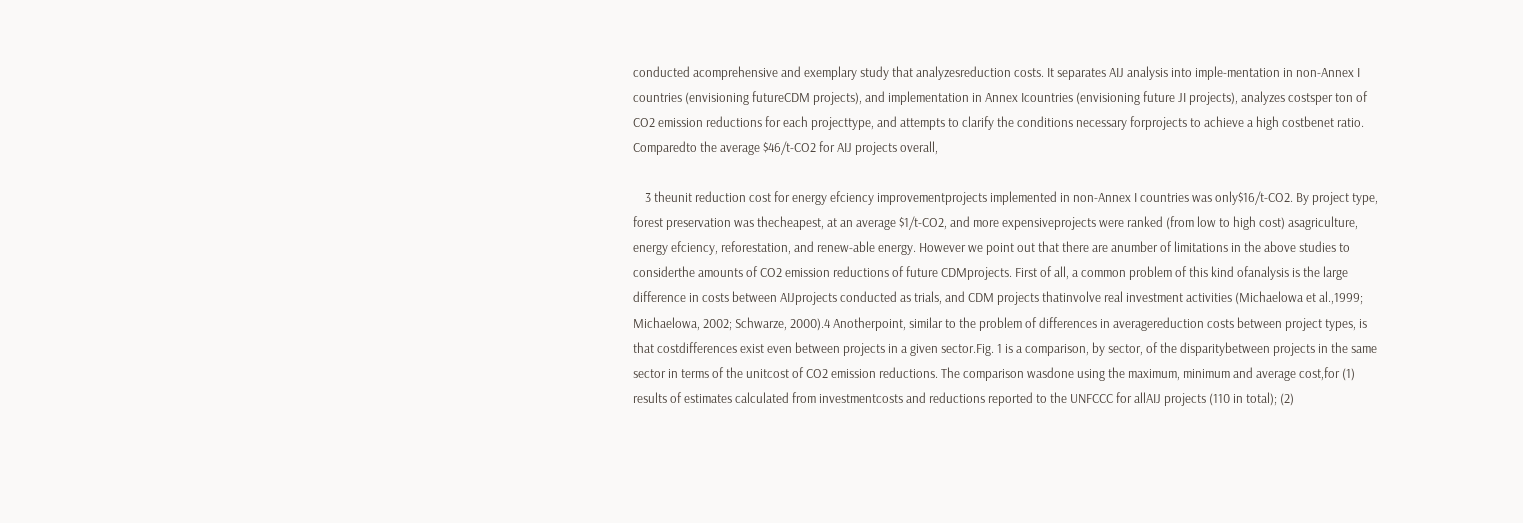conducted acomprehensive and exemplary study that analyzesreduction costs. It separates AIJ analysis into imple-mentation in non-Annex I countries (envisioning futureCDM projects), and implementation in Annex Icountries (envisioning future JI projects), analyzes costsper ton of CO2 emission reductions for each projecttype, and attempts to clarify the conditions necessary forprojects to achieve a high costbenet ratio. Comparedto the average $46/t-CO2 for AIJ projects overall,

    3 theunit reduction cost for energy efciency improvementprojects implemented in non-Annex I countries was only$16/t-CO2. By project type, forest preservation was thecheapest, at an average $1/t-CO2, and more expensiveprojects were ranked (from low to high cost) asagriculture, energy efciency, reforestation, and renew-able energy. However we point out that there are anumber of limitations in the above studies to considerthe amounts of CO2 emission reductions of future CDMprojects. First of all, a common problem of this kind ofanalysis is the large difference in costs between AIJprojects conducted as trials, and CDM projects thatinvolve real investment activities (Michaelowa et al.,1999; Michaelowa, 2002; Schwarze, 2000).4 Anotherpoint, similar to the problem of differences in averagereduction costs between project types, is that costdifferences exist even between projects in a given sector.Fig. 1 is a comparison, by sector, of the disparitybetween projects in the same sector in terms of the unitcost of CO2 emission reductions. The comparison wasdone using the maximum, minimum and average cost,for (1) results of estimates calculated from investmentcosts and reductions reported to the UNFCCC for allAIJ projects (110 in total); (2)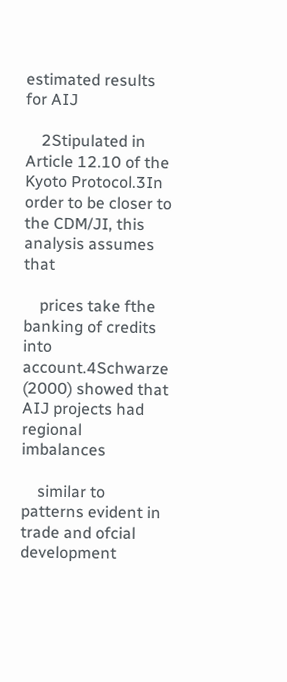estimated results for AIJ

    2Stipulated in Article 12.10 of the Kyoto Protocol.3In order to be closer to the CDM/JI, this analysis assumes that

    prices take fthe banking of credits into account.4Schwarze (2000) showed that AIJ projects had regional imbalances

    similar to patterns evident in trade and ofcial development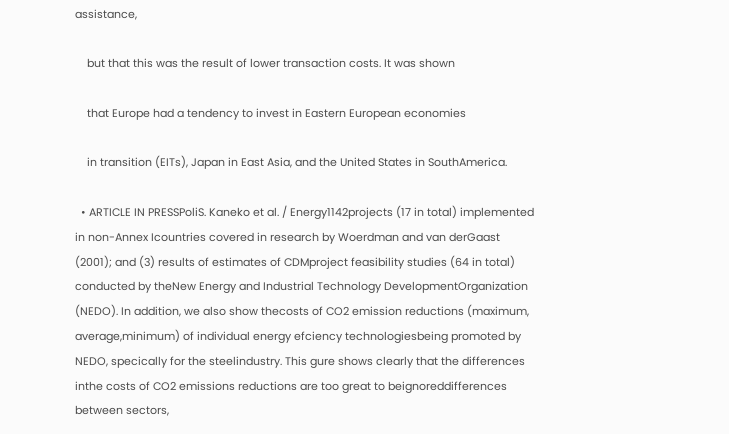assistance,

    but that this was the result of lower transaction costs. It was shown

    that Europe had a tendency to invest in Eastern European economies

    in transition (EITs), Japan in East Asia, and the United States in SouthAmerica.

  • ARTICLE IN PRESSPoliS. Kaneko et al. / Energy1142projects (17 in total) implemented in non-Annex Icountries covered in research by Woerdman and van derGaast (2001); and (3) results of estimates of CDMproject feasibility studies (64 in total) conducted by theNew Energy and Industrial Technology DevelopmentOrganization (NEDO). In addition, we also show thecosts of CO2 emission reductions (maximum, average,minimum) of individual energy efciency technologiesbeing promoted by NEDO, specically for the steelindustry. This gure shows clearly that the differences inthe costs of CO2 emissions reductions are too great to beignoreddifferences between sectors,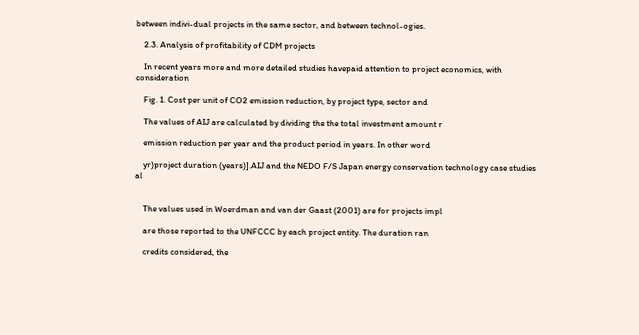between indivi-dual projects in the same sector, and between technol-ogies.

    2.3. Analysis of profitability of CDM projects

    In recent years more and more detailed studies havepaid attention to project economics, with consideration

    Fig. 1. Cost per unit of CO2 emission reduction, by project type, sector and

    The values of AIJ are calculated by dividing the the total investment amount r

    emission reduction per year and the product period in years. In other word

    yr)project duration (years)].AIJ and the NEDO F/S Japan energy conservation technology case studies al


    The values used in Woerdman and van der Gaast (2001) are for projects impl

    are those reported to the UNFCCC by each project entity. The duration ran

    credits considered, the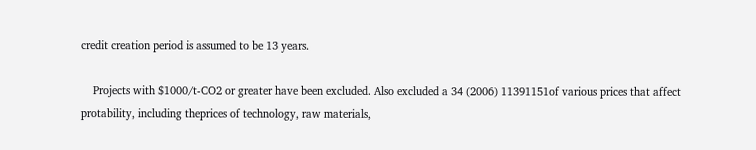credit creation period is assumed to be 13 years.

    Projects with $1000/t-CO2 or greater have been excluded. Also excluded a 34 (2006) 11391151of various prices that affect protability, including theprices of technology, raw materials,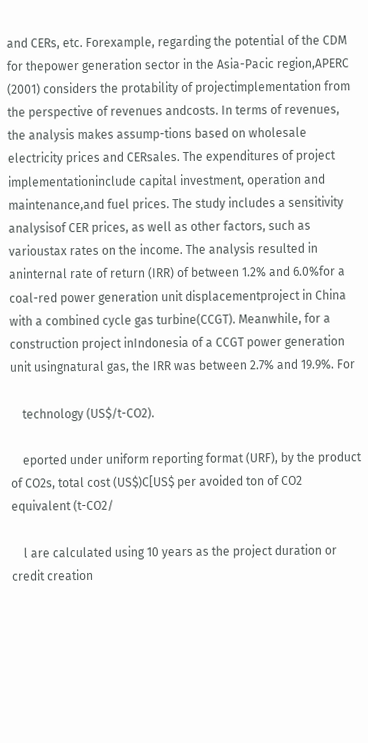and CERs, etc. Forexample, regarding the potential of the CDM for thepower generation sector in the Asia-Pacic region,APERC (2001) considers the protability of projectimplementation from the perspective of revenues andcosts. In terms of revenues, the analysis makes assump-tions based on wholesale electricity prices and CERsales. The expenditures of project implementationinclude capital investment, operation and maintenance,and fuel prices. The study includes a sensitivity analysisof CER prices, as well as other factors, such as varioustax rates on the income. The analysis resulted in aninternal rate of return (IRR) of between 1.2% and 6.0%for a coal-red power generation unit displacementproject in China with a combined cycle gas turbine(CCGT). Meanwhile, for a construction project inIndonesia of a CCGT power generation unit usingnatural gas, the IRR was between 2.7% and 19.9%. For

    technology (US$/t-CO2).

    eported under uniform reporting format (URF), by the product of CO2s, total cost (US$)C[US$ per avoided ton of CO2 equivalent (t-CO2/

    l are calculated using 10 years as the project duration or credit creation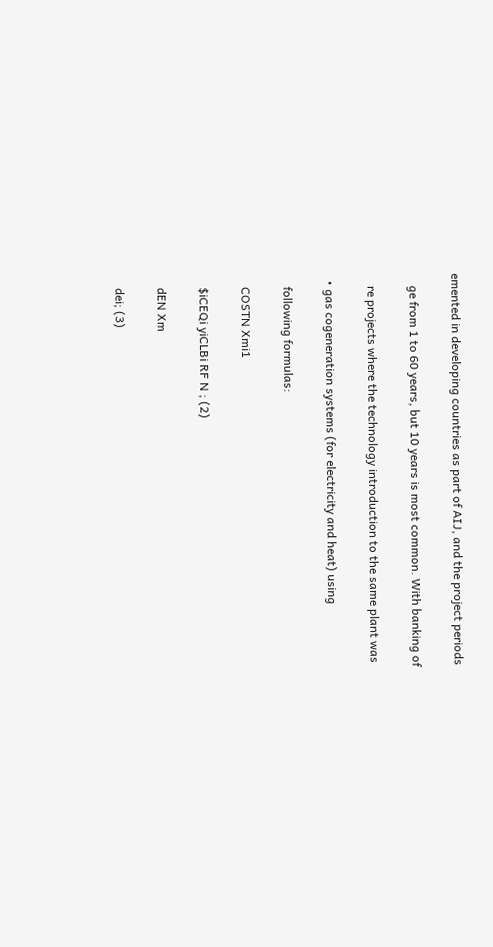emented in developing countries as part of AIJ, and the project periods

    ge from 1 to 60 years, but 10 years is most common. With banking of

    re projects where the technology introduction to the same plant was

  • gas cogeneration systems (for electricity and heat) using

    following formulas:

    COSTN Xmi1

    $iCEQi yiCLBi RF N ; (2)

    dEN Xm

    dei; (3)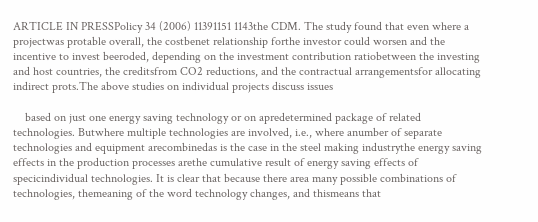ARTICLE IN PRESSPolicy 34 (2006) 11391151 1143the CDM. The study found that even where a projectwas protable overall, the costbenet relationship forthe investor could worsen and the incentive to invest beeroded, depending on the investment contribution ratiobetween the investing and host countries, the creditsfrom CO2 reductions, and the contractual arrangementsfor allocating indirect prots.The above studies on individual projects discuss issues

    based on just one energy saving technology or on apredetermined package of related technologies. Butwhere multiple technologies are involved, i.e., where anumber of separate technologies and equipment arecombinedas is the case in the steel making industrythe energy saving effects in the production processes arethe cumulative result of energy saving effects of specicindividual technologies. It is clear that because there area many possible combinations of technologies, themeaning of the word technology changes, and thismeans that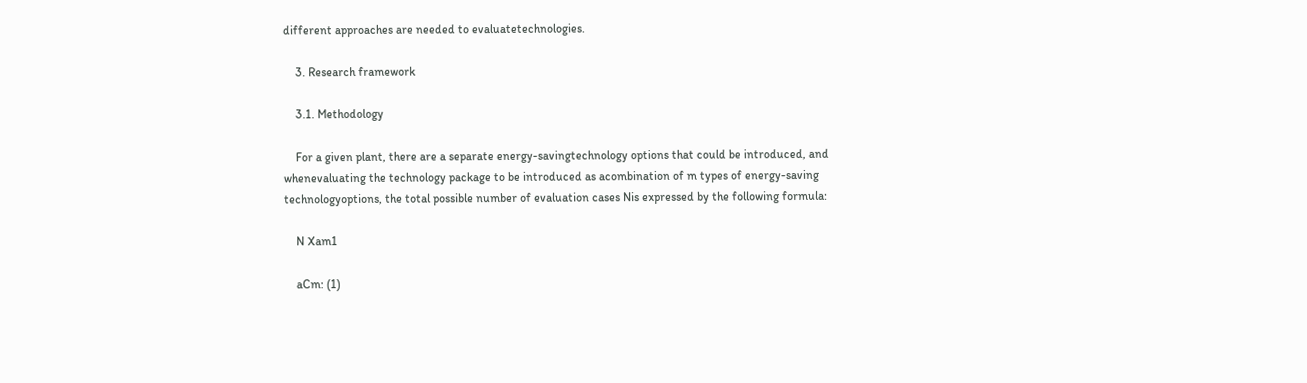different approaches are needed to evaluatetechnologies.

    3. Research framework

    3.1. Methodology

    For a given plant, there are a separate energy-savingtechnology options that could be introduced, and whenevaluating the technology package to be introduced as acombination of m types of energy-saving technologyoptions, the total possible number of evaluation cases Nis expressed by the following formula:

    N Xam1

    aCm: (1)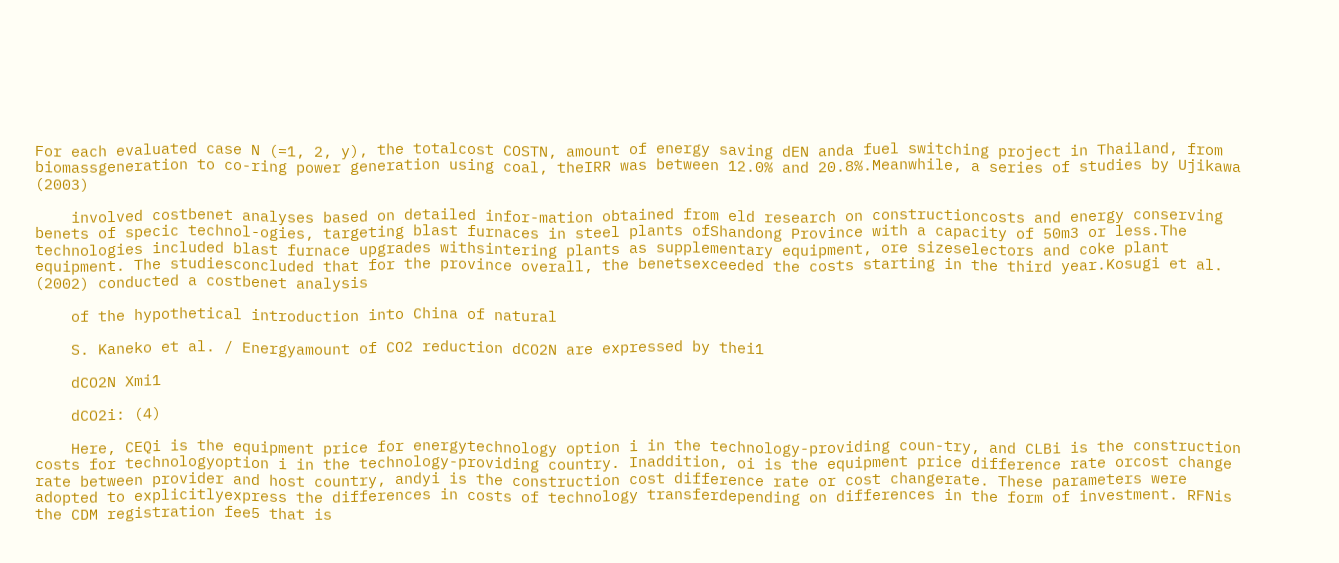For each evaluated case N (=1, 2, y), the totalcost COSTN, amount of energy saving dEN anda fuel switching project in Thailand, from biomassgeneration to co-ring power generation using coal, theIRR was between 12.0% and 20.8%.Meanwhile, a series of studies by Ujikawa (2003)

    involved costbenet analyses based on detailed infor-mation obtained from eld research on constructioncosts and energy conserving benets of specic technol-ogies, targeting blast furnaces in steel plants ofShandong Province with a capacity of 50m3 or less.The technologies included blast furnace upgrades withsintering plants as supplementary equipment, ore sizeselectors and coke plant equipment. The studiesconcluded that for the province overall, the benetsexceeded the costs starting in the third year.Kosugi et al. (2002) conducted a costbenet analysis

    of the hypothetical introduction into China of natural

    S. Kaneko et al. / Energyamount of CO2 reduction dCO2N are expressed by thei1

    dCO2N Xmi1

    dCO2i: (4)

    Here, CEQi is the equipment price for energytechnology option i in the technology-providing coun-try, and CLBi is the construction costs for technologyoption i in the technology-providing country. Inaddition, oi is the equipment price difference rate orcost change rate between provider and host country, andyi is the construction cost difference rate or cost changerate. These parameters were adopted to explicitlyexpress the differences in costs of technology transferdepending on differences in the form of investment. RFNis the CDM registration fee5 that is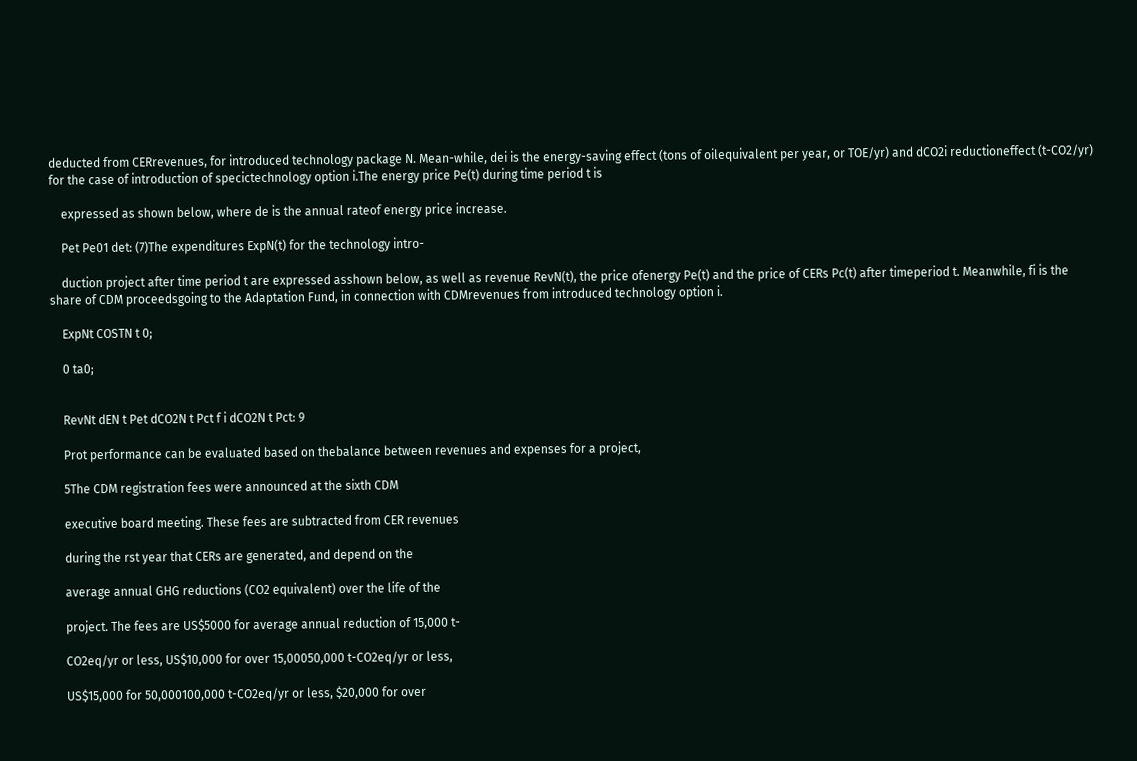deducted from CERrevenues, for introduced technology package N. Mean-while, dei is the energy-saving effect (tons of oilequivalent per year, or TOE/yr) and dCO2i reductioneffect (t-CO2/yr) for the case of introduction of specictechnology option i.The energy price Pe(t) during time period t is

    expressed as shown below, where de is the annual rateof energy price increase.

    Pet Pe01 det: (7)The expenditures ExpN(t) for the technology intro-

    duction project after time period t are expressed asshown below, as well as revenue RevN(t), the price ofenergy Pe(t) and the price of CERs Pc(t) after timeperiod t. Meanwhile, fi is the share of CDM proceedsgoing to the Adaptation Fund, in connection with CDMrevenues from introduced technology option i.

    ExpNt COSTN t 0;

    0 ta0;


    RevNt dEN t Pet dCO2N t Pct f i dCO2N t Pct: 9

    Prot performance can be evaluated based on thebalance between revenues and expenses for a project,

    5The CDM registration fees were announced at the sixth CDM

    executive board meeting. These fees are subtracted from CER revenues

    during the rst year that CERs are generated, and depend on the

    average annual GHG reductions (CO2 equivalent) over the life of the

    project. The fees are US$5000 for average annual reduction of 15,000 t-

    CO2eq/yr or less, US$10,000 for over 15,00050,000 t-CO2eq/yr or less,

    US$15,000 for 50,000100,000 t-CO2eq/yr or less, $20,000 for over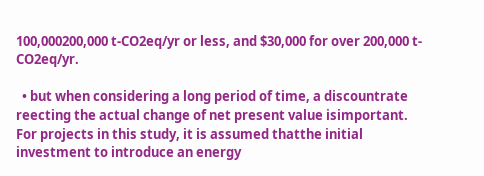100,000200,000 t-CO2eq/yr or less, and $30,000 for over 200,000 t-CO2eq/yr.

  • but when considering a long period of time, a discountrate reecting the actual change of net present value isimportant. For projects in this study, it is assumed thatthe initial investment to introduce an energy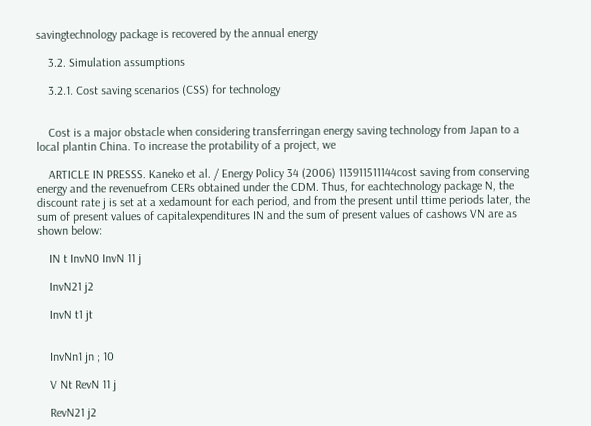savingtechnology package is recovered by the annual energy

    3.2. Simulation assumptions

    3.2.1. Cost saving scenarios (CSS) for technology


    Cost is a major obstacle when considering transferringan energy saving technology from Japan to a local plantin China. To increase the protability of a project, we

    ARTICLE IN PRESSS. Kaneko et al. / Energy Policy 34 (2006) 113911511144cost saving from conserving energy and the revenuefrom CERs obtained under the CDM. Thus, for eachtechnology package N, the discount rate j is set at a xedamount for each period, and from the present until ttime periods later, the sum of present values of capitalexpenditures IN and the sum of present values of cashows VN are as shown below:

    IN t InvN0 InvN 11 j

    InvN21 j2

    InvN t1 jt


    InvNn1 jn ; 10

    V Nt RevN 11 j

    RevN21 j2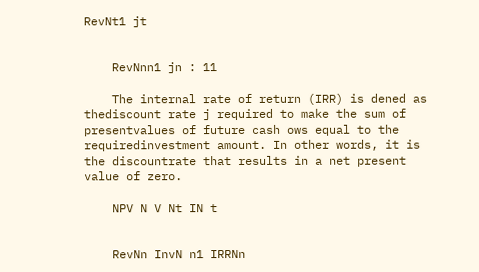RevNt1 jt


    RevNnn1 jn : 11

    The internal rate of return (IRR) is dened as thediscount rate j required to make the sum of presentvalues of future cash ows equal to the requiredinvestment amount. In other words, it is the discountrate that results in a net present value of zero.

    NPV N V Nt IN t


    RevNn InvN n1 IRRNn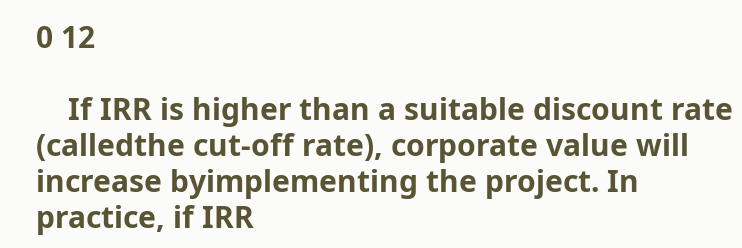0 12

    If IRR is higher than a suitable discount rate (calledthe cut-off rate), corporate value will increase byimplementing the project. In practice, if IRR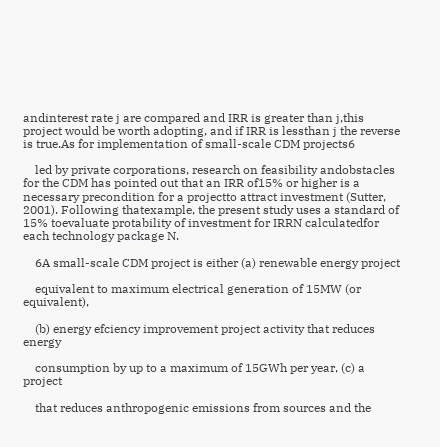andinterest rate j are compared and IRR is greater than j,this project would be worth adopting, and if IRR is lessthan j the reverse is true.As for implementation of small-scale CDM projects6

    led by private corporations, research on feasibility andobstacles for the CDM has pointed out that an IRR of15% or higher is a necessary precondition for a projectto attract investment (Sutter, 2001). Following thatexample, the present study uses a standard of 15% toevaluate protability of investment for IRRN calculatedfor each technology package N.

    6A small-scale CDM project is either (a) renewable energy project

    equivalent to maximum electrical generation of 15MW (or equivalent),

    (b) energy efciency improvement project activity that reduces energy

    consumption by up to a maximum of 15GWh per year, (c) a project

    that reduces anthropogenic emissions from sources and the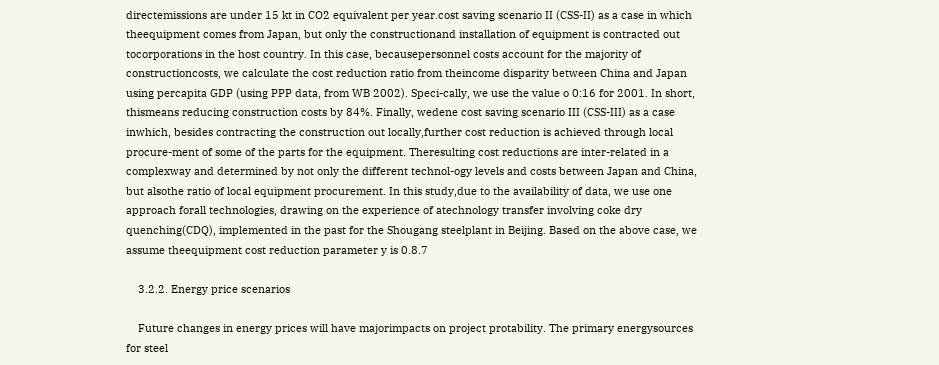directemissions are under 15 kt in CO2 equivalent per year.cost saving scenario II (CSS-II) as a case in which theequipment comes from Japan, but only the constructionand installation of equipment is contracted out tocorporations in the host country. In this case, becausepersonnel costs account for the majority of constructioncosts, we calculate the cost reduction ratio from theincome disparity between China and Japan using percapita GDP (using PPP data, from WB 2002). Speci-cally, we use the value o 0:16 for 2001. In short, thismeans reducing construction costs by 84%. Finally, wedene cost saving scenario III (CSS-III) as a case inwhich, besides contracting the construction out locally,further cost reduction is achieved through local procure-ment of some of the parts for the equipment. Theresulting cost reductions are inter-related in a complexway and determined by not only the different technol-ogy levels and costs between Japan and China, but alsothe ratio of local equipment procurement. In this study,due to the availability of data, we use one approach forall technologies, drawing on the experience of atechnology transfer involving coke dry quenching(CDQ), implemented in the past for the Shougang steelplant in Beijing. Based on the above case, we assume theequipment cost reduction parameter y is 0.8.7

    3.2.2. Energy price scenarios

    Future changes in energy prices will have majorimpacts on project protability. The primary energysources for steel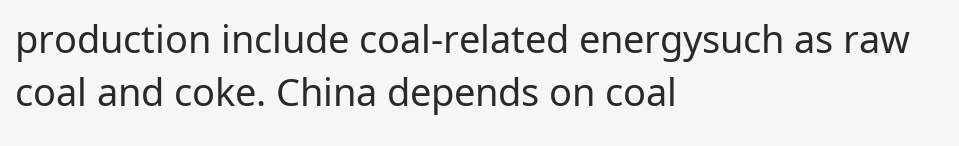production include coal-related energysuch as raw coal and coke. China depends on coal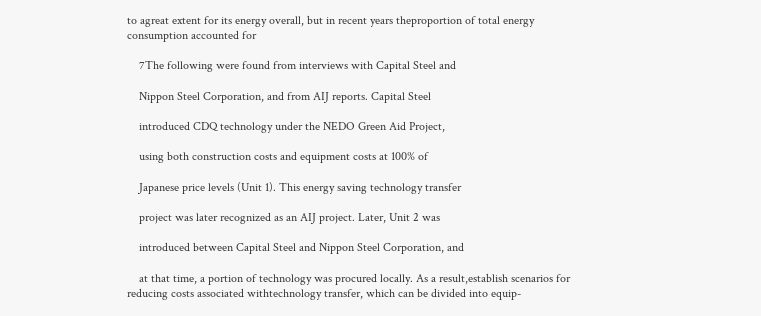to agreat extent for its energy overall, but in recent years theproportion of total energy consumption accounted for

    7The following were found from interviews with Capital Steel and

    Nippon Steel Corporation, and from AIJ reports. Capital Steel

    introduced CDQ technology under the NEDO Green Aid Project,

    using both construction costs and equipment costs at 100% of

    Japanese price levels (Unit 1). This energy saving technology transfer

    project was later recognized as an AIJ project. Later, Unit 2 was

    introduced between Capital Steel and Nippon Steel Corporation, and

    at that time, a portion of technology was procured locally. As a result,establish scenarios for reducing costs associated withtechnology transfer, which can be divided into equip-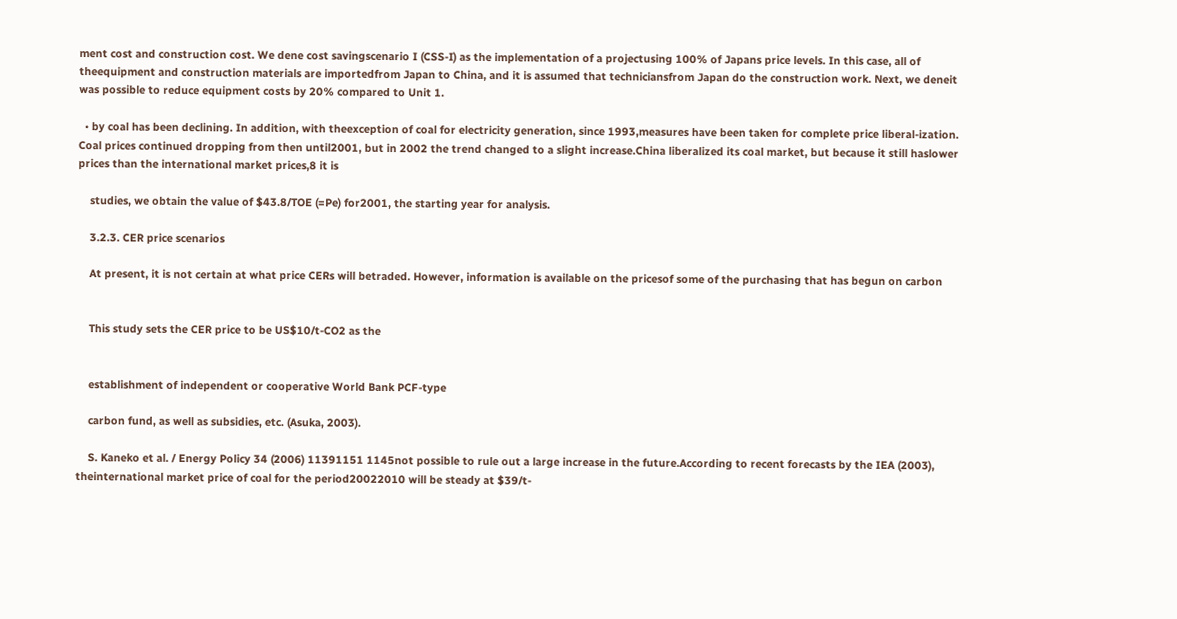ment cost and construction cost. We dene cost savingscenario I (CSS-I) as the implementation of a projectusing 100% of Japans price levels. In this case, all of theequipment and construction materials are importedfrom Japan to China, and it is assumed that techniciansfrom Japan do the construction work. Next, we deneit was possible to reduce equipment costs by 20% compared to Unit 1.

  • by coal has been declining. In addition, with theexception of coal for electricity generation, since 1993,measures have been taken for complete price liberal-ization. Coal prices continued dropping from then until2001, but in 2002 the trend changed to a slight increase.China liberalized its coal market, but because it still haslower prices than the international market prices,8 it is

    studies, we obtain the value of $43.8/TOE (=Pe) for2001, the starting year for analysis.

    3.2.3. CER price scenarios

    At present, it is not certain at what price CERs will betraded. However, information is available on the pricesof some of the purchasing that has begun on carbon


    This study sets the CER price to be US$10/t-CO2 as the


    establishment of independent or cooperative World Bank PCF-type

    carbon fund, as well as subsidies, etc. (Asuka, 2003).

    S. Kaneko et al. / Energy Policy 34 (2006) 11391151 1145not possible to rule out a large increase in the future.According to recent forecasts by the IEA (2003), theinternational market price of coal for the period20022010 will be steady at $39/t-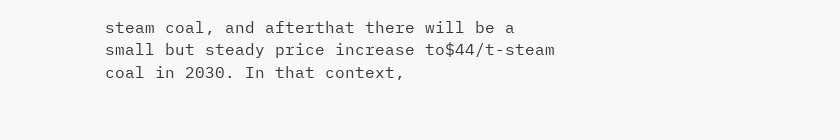steam coal, and afterthat there will be a small but steady price increase to$44/t-steam coal in 2030. In that context,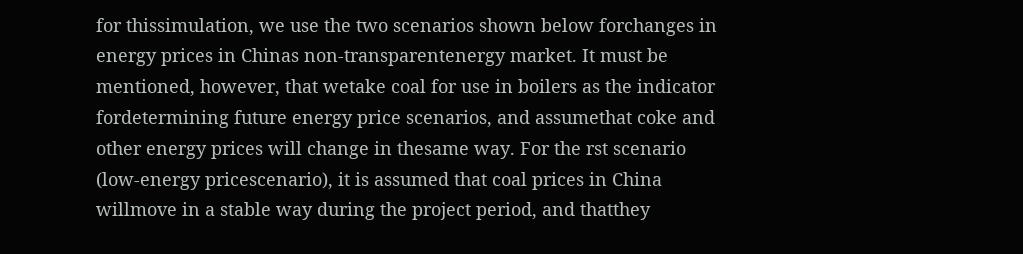for thissimulation, we use the two scenarios shown below forchanges in energy prices in Chinas non-transparentenergy market. It must be mentioned, however, that wetake coal for use in boilers as the indicator fordetermining future energy price scenarios, and assumethat coke and other energy prices will change in thesame way. For the rst scenario (low-energy pricescenario), it is assumed that coal prices in China willmove in a stable way during the project period, and thatthey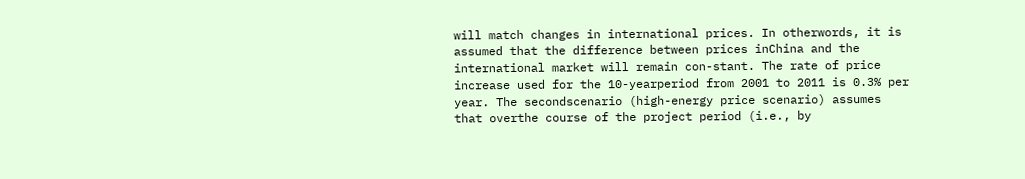will match changes in international prices. In otherwords, it is assumed that the difference between prices inChina and the international market will remain con-stant. The rate of price increase used for the 10-yearperiod from 2001 to 2011 is 0.3% per year. The secondscenario (high-energy price scenario) assumes that overthe course of the project period (i.e., by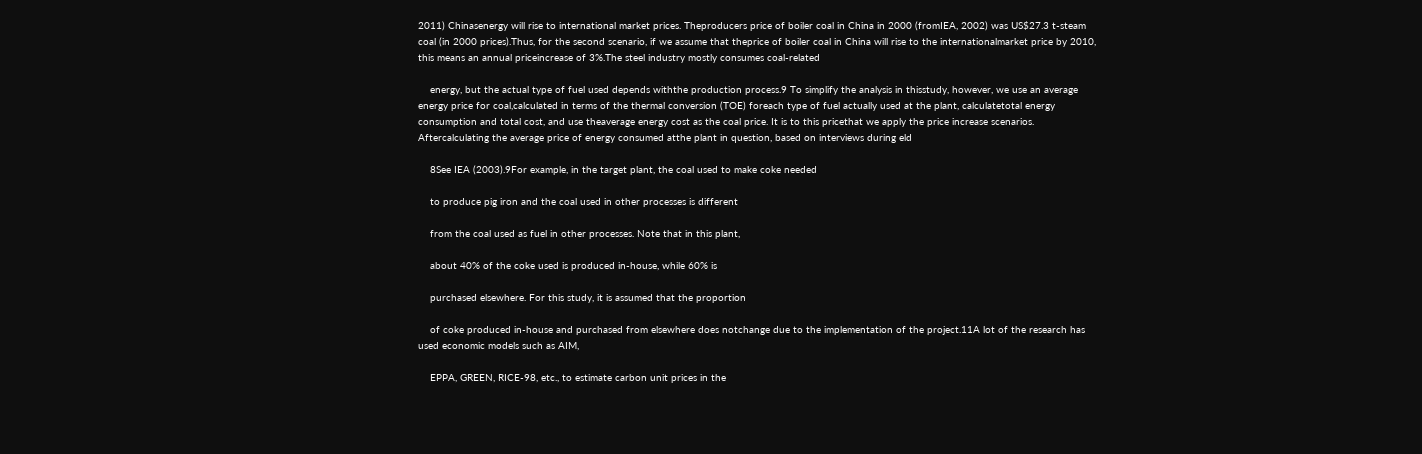2011) Chinasenergy will rise to international market prices. Theproducers price of boiler coal in China in 2000 (fromIEA, 2002) was US$27.3 t-steam coal (in 2000 prices).Thus, for the second scenario, if we assume that theprice of boiler coal in China will rise to the internationalmarket price by 2010, this means an annual priceincrease of 3%.The steel industry mostly consumes coal-related

    energy, but the actual type of fuel used depends withthe production process.9 To simplify the analysis in thisstudy, however, we use an average energy price for coal,calculated in terms of the thermal conversion (TOE) foreach type of fuel actually used at the plant, calculatetotal energy consumption and total cost, and use theaverage energy cost as the coal price. It is to this pricethat we apply the price increase scenarios. Aftercalculating the average price of energy consumed atthe plant in question, based on interviews during eld

    8See IEA (2003).9For example, in the target plant, the coal used to make coke needed

    to produce pig iron and the coal used in other processes is different

    from the coal used as fuel in other processes. Note that in this plant,

    about 40% of the coke used is produced in-house, while 60% is

    purchased elsewhere. For this study, it is assumed that the proportion

    of coke produced in-house and purchased from elsewhere does notchange due to the implementation of the project.11A lot of the research has used economic models such as AIM,

    EPPA, GREEN, RICE-98, etc., to estimate carbon unit prices in the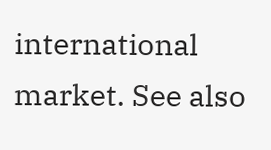international market. See also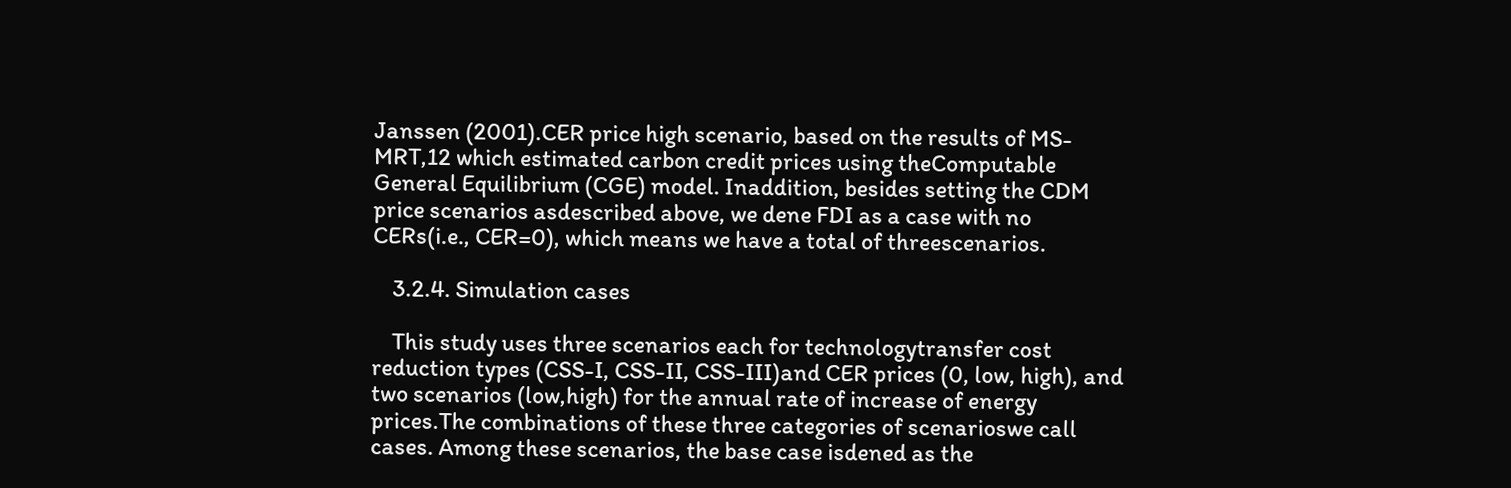Janssen (2001).CER price high scenario, based on the results of MS-MRT,12 which estimated carbon credit prices using theComputable General Equilibrium (CGE) model. Inaddition, besides setting the CDM price scenarios asdescribed above, we dene FDI as a case with no CERs(i.e., CER=0), which means we have a total of threescenarios.

    3.2.4. Simulation cases

    This study uses three scenarios each for technologytransfer cost reduction types (CSS-I, CSS-II, CSS-III)and CER prices (0, low, high), and two scenarios (low,high) for the annual rate of increase of energy prices.The combinations of these three categories of scenarioswe call cases. Among these scenarios, the base case isdened as the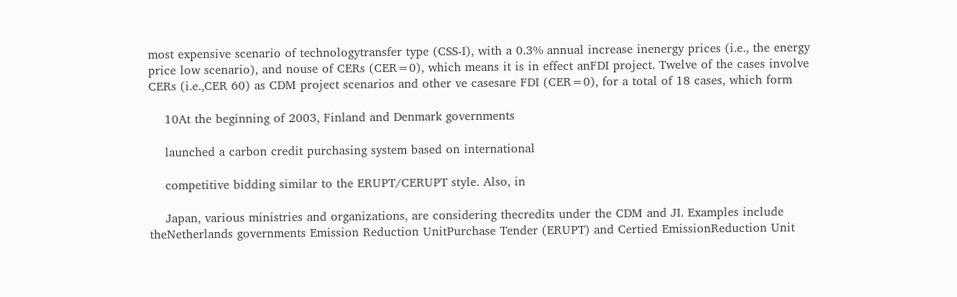most expensive scenario of technologytransfer type (CSS-I), with a 0.3% annual increase inenergy prices (i.e., the energy price low scenario), and nouse of CERs (CER=0), which means it is in effect anFDI project. Twelve of the cases involve CERs (i.e.,CER 60) as CDM project scenarios and other ve casesare FDI (CER=0), for a total of 18 cases, which form

    10At the beginning of 2003, Finland and Denmark governments

    launched a carbon credit purchasing system based on international

    competitive bidding similar to the ERUPT/CERUPT style. Also, in

    Japan, various ministries and organizations, are considering thecredits under the CDM and JI. Examples include theNetherlands governments Emission Reduction UnitPurchase Tender (ERUPT) and Certied EmissionReduction Unit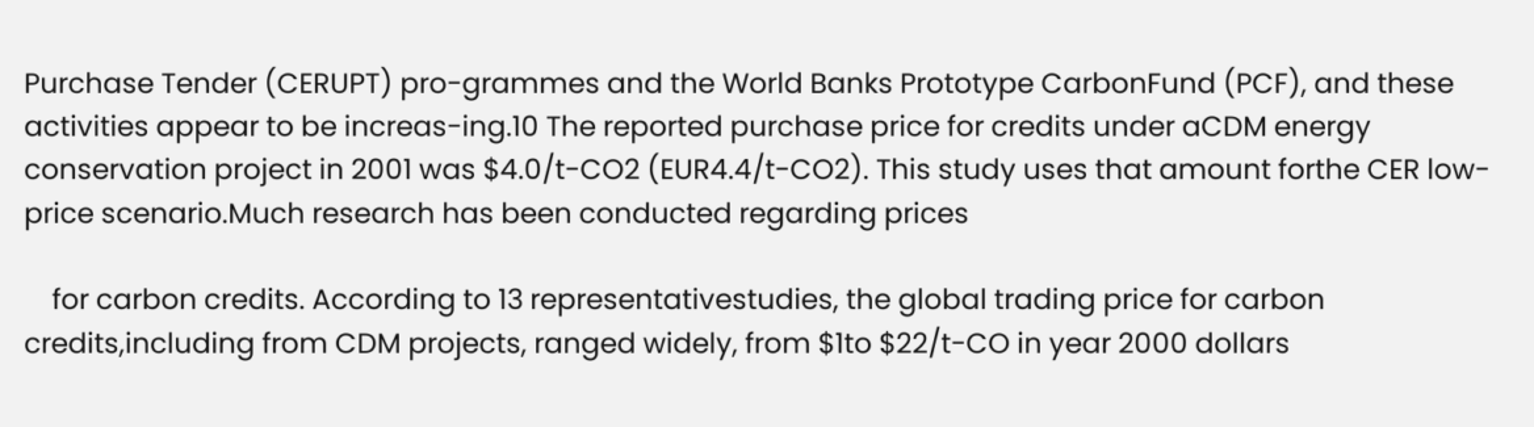Purchase Tender (CERUPT) pro-grammes and the World Banks Prototype CarbonFund (PCF), and these activities appear to be increas-ing.10 The reported purchase price for credits under aCDM energy conservation project in 2001 was $4.0/t-CO2 (EUR4.4/t-CO2). This study uses that amount forthe CER low-price scenario.Much research has been conducted regarding prices

    for carbon credits. According to 13 representativestudies, the global trading price for carbon credits,including from CDM projects, ranged widely, from $1to $22/t-CO in year 2000 dollars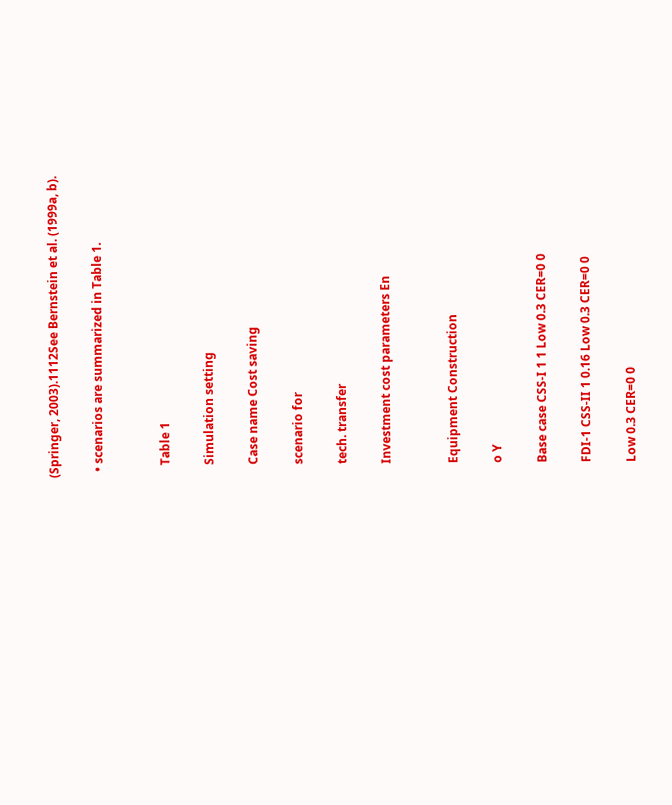(Springer, 2003).1112See Bernstein et al. (1999a, b).

  • scenarios are summarized in Table 1.


    Table 1

    Simulation setting

    Case name Cost saving

    scenario for

    tech. transfer

    Investment cost parameters En


    Equipment Construction

    o Y

    Base case CSS-I 1 1 Low 0.3 CER=0 0

    FDI-1 CSS-II 1 0.16 Low 0.3 CER=0 0

    Low 0.3 CER=0 0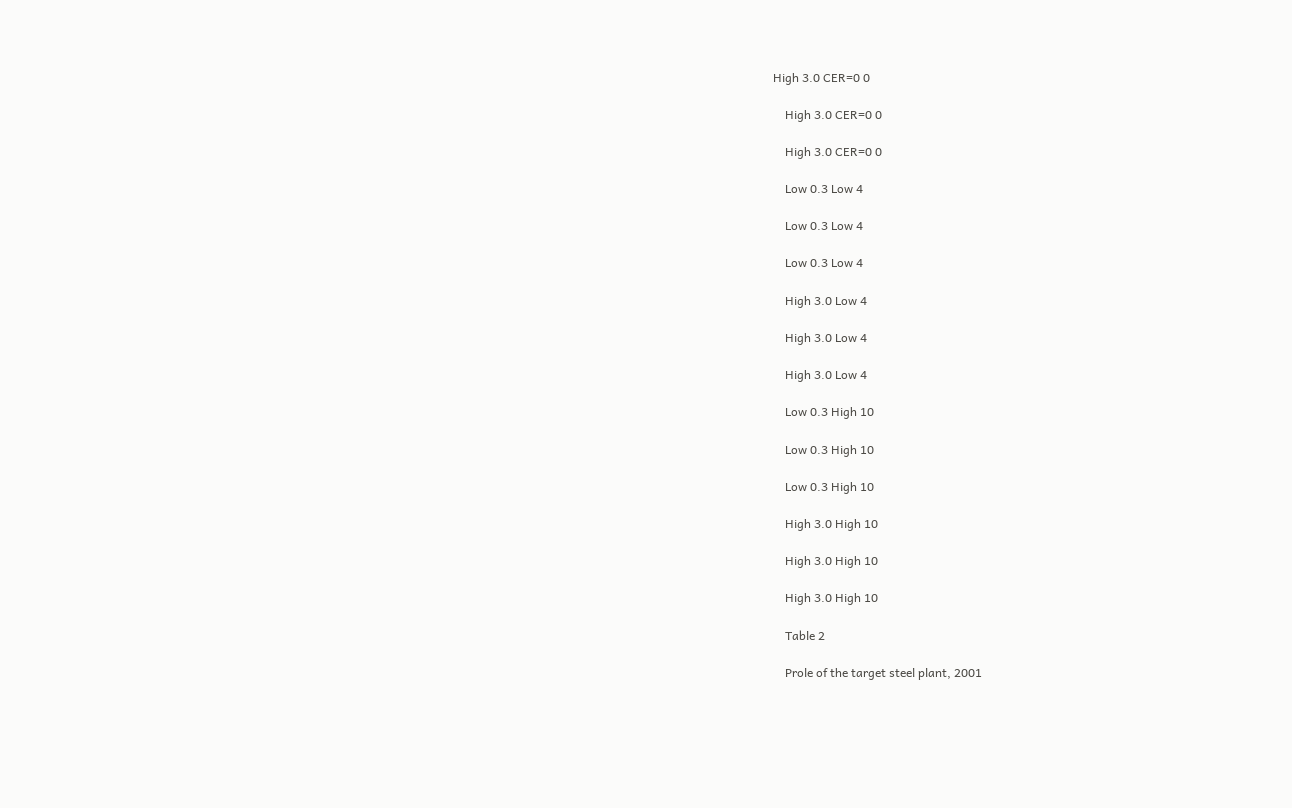High 3.0 CER=0 0

    High 3.0 CER=0 0

    High 3.0 CER=0 0

    Low 0.3 Low 4

    Low 0.3 Low 4

    Low 0.3 Low 4

    High 3.0 Low 4

    High 3.0 Low 4

    High 3.0 Low 4

    Low 0.3 High 10

    Low 0.3 High 10

    Low 0.3 High 10

    High 3.0 High 10

    High 3.0 High 10

    High 3.0 High 10

    Table 2

    Prole of the target steel plant, 2001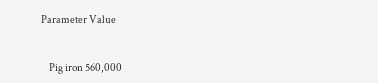Parameter Value


    Pig iron 560,000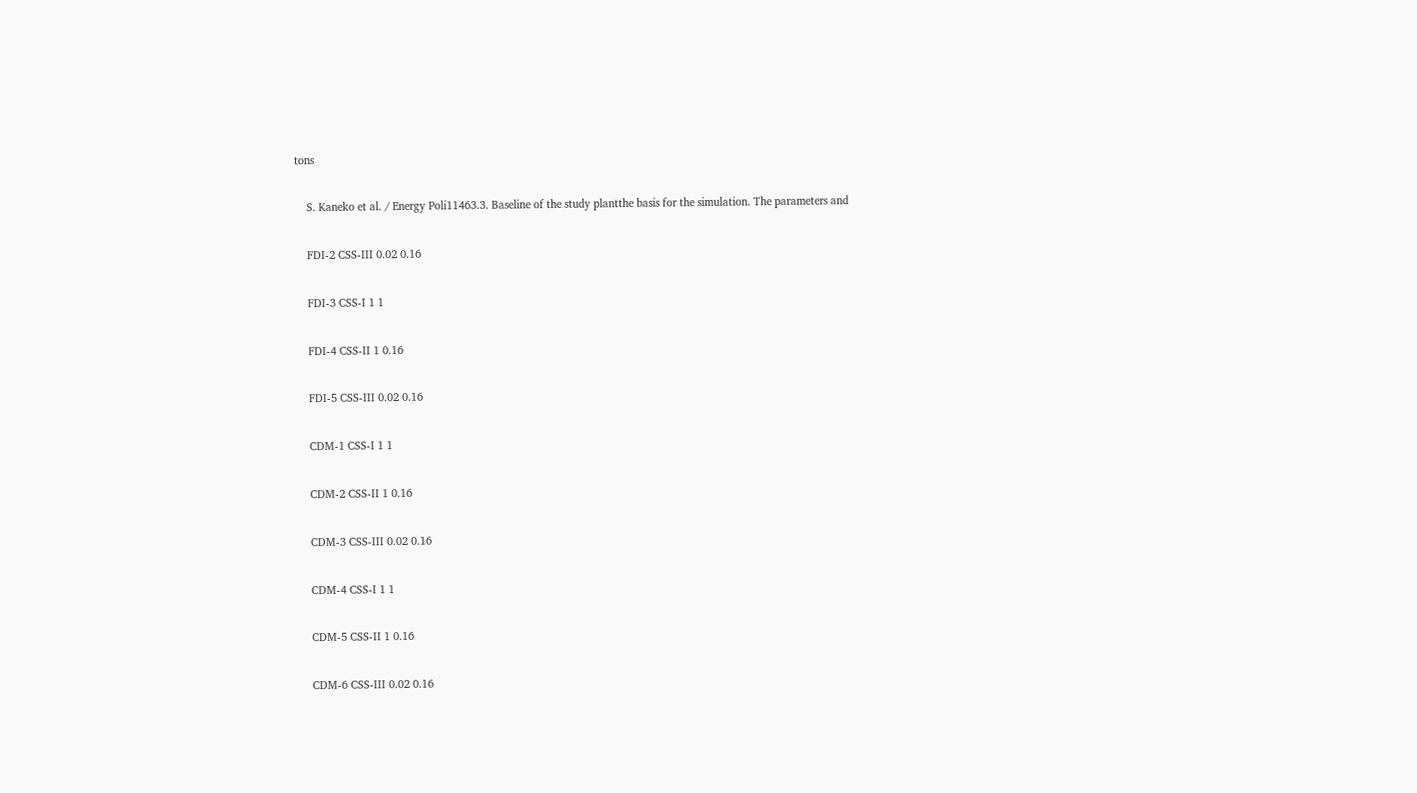tons

    S. Kaneko et al. / Energy Poli11463.3. Baseline of the study plantthe basis for the simulation. The parameters and

    FDI-2 CSS-III 0.02 0.16

    FDI-3 CSS-I 1 1

    FDI-4 CSS-II 1 0.16

    FDI-5 CSS-III 0.02 0.16

    CDM-1 CSS-I 1 1

    CDM-2 CSS-II 1 0.16

    CDM-3 CSS-III 0.02 0.16

    CDM-4 CSS-I 1 1

    CDM-5 CSS-II 1 0.16

    CDM-6 CSS-III 0.02 0.16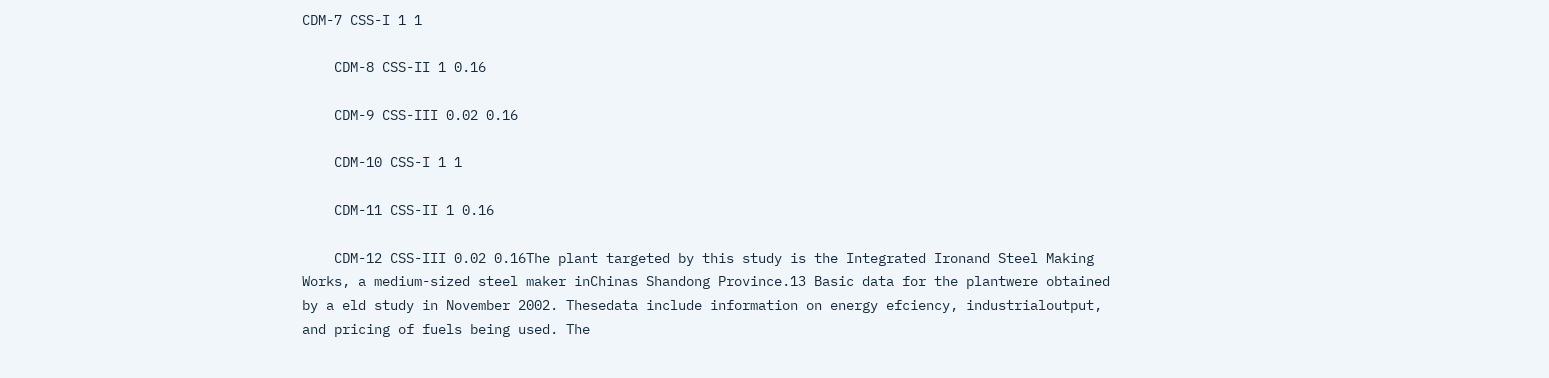CDM-7 CSS-I 1 1

    CDM-8 CSS-II 1 0.16

    CDM-9 CSS-III 0.02 0.16

    CDM-10 CSS-I 1 1

    CDM-11 CSS-II 1 0.16

    CDM-12 CSS-III 0.02 0.16The plant targeted by this study is the Integrated Ironand Steel Making Works, a medium-sized steel maker inChinas Shandong Province.13 Basic data for the plantwere obtained by a eld study in November 2002. Thesedata include information on energy efciency, industrialoutput, and pricing of fuels being used. The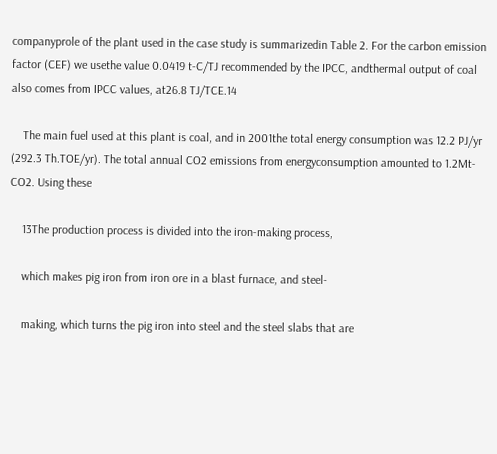companyprole of the plant used in the case study is summarizedin Table 2. For the carbon emission factor (CEF) we usethe value 0.0419 t-C/TJ recommended by the IPCC, andthermal output of coal also comes from IPCC values, at26.8 TJ/TCE.14

    The main fuel used at this plant is coal, and in 2001the total energy consumption was 12.2 PJ/yr (292.3 Th.TOE/yr). The total annual CO2 emissions from energyconsumption amounted to 1.2Mt-CO2. Using these

    13The production process is divided into the iron-making process,

    which makes pig iron from iron ore in a blast furnace, and steel-

    making, which turns the pig iron into steel and the steel slabs that are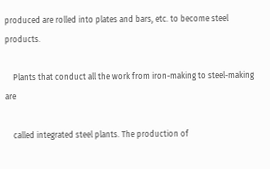produced are rolled into plates and bars, etc. to become steel products.

    Plants that conduct all the work from iron-making to steel-making are

    called integrated steel plants. The production of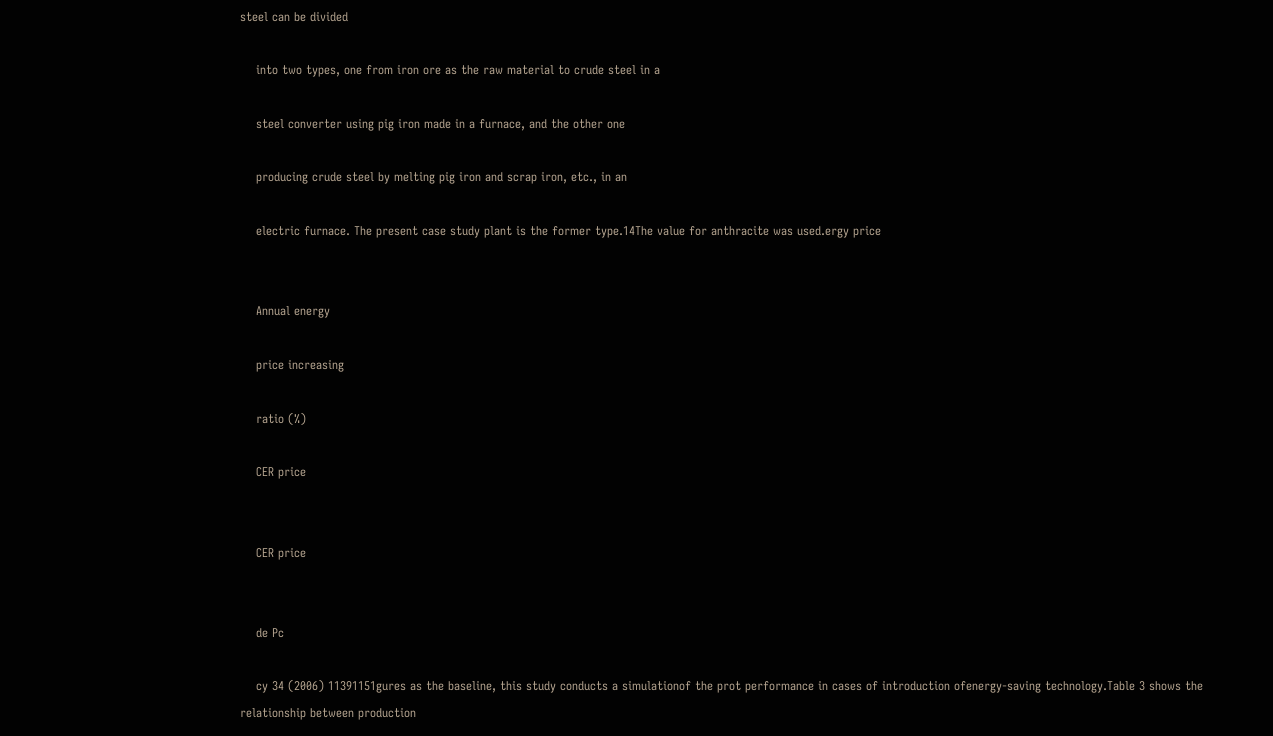steel can be divided

    into two types, one from iron ore as the raw material to crude steel in a

    steel converter using pig iron made in a furnace, and the other one

    producing crude steel by melting pig iron and scrap iron, etc., in an

    electric furnace. The present case study plant is the former type.14The value for anthracite was used.ergy price


    Annual energy

    price increasing

    ratio (%)

    CER price


    CER price


    de Pc

    cy 34 (2006) 11391151gures as the baseline, this study conducts a simulationof the prot performance in cases of introduction ofenergy-saving technology.Table 3 shows the relationship between production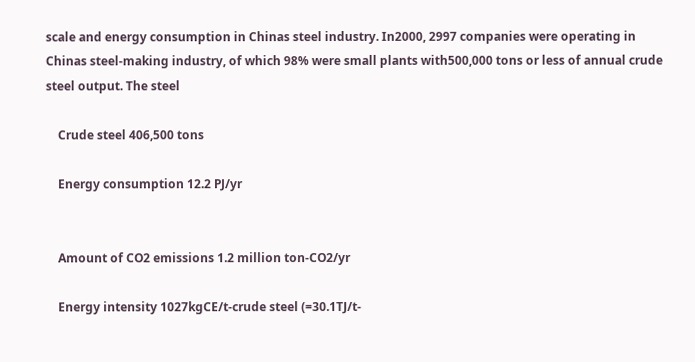scale and energy consumption in Chinas steel industry. In2000, 2997 companies were operating in Chinas steel-making industry, of which 98% were small plants with500,000 tons or less of annual crude steel output. The steel

    Crude steel 406,500 tons

    Energy consumption 12.2 PJ/yr


    Amount of CO2 emissions 1.2 million ton-CO2/yr

    Energy intensity 1027kgCE/t-crude steel (=30.1TJ/t-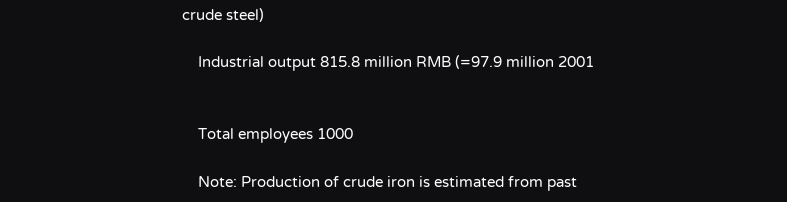crude steel)

    Industrial output 815.8 million RMB (=97.9 million 2001


    Total employees 1000

    Note: Production of crude iron is estimated from past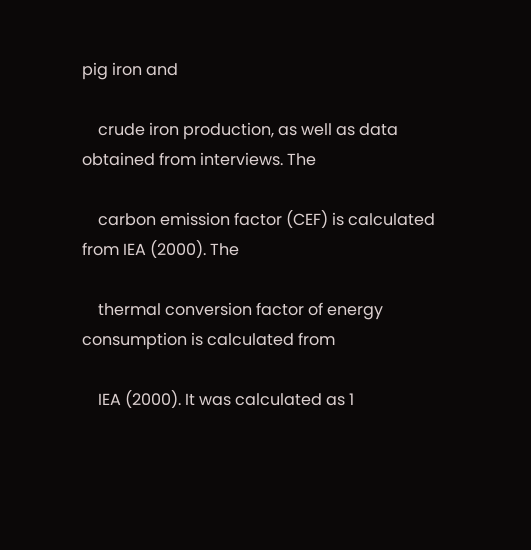pig iron and

    crude iron production, as well as data obtained from interviews. The

    carbon emission factor (CEF) is calculated from IEA (2000). The

    thermal conversion factor of energy consumption is calculated from

    IEA (2000). It was calculated as 1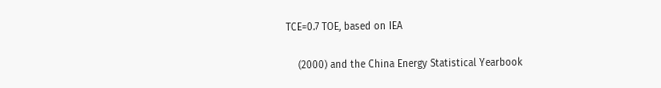TCE=0.7 TOE, based on IEA

    (2000) and the China Energy Statistical Yearbook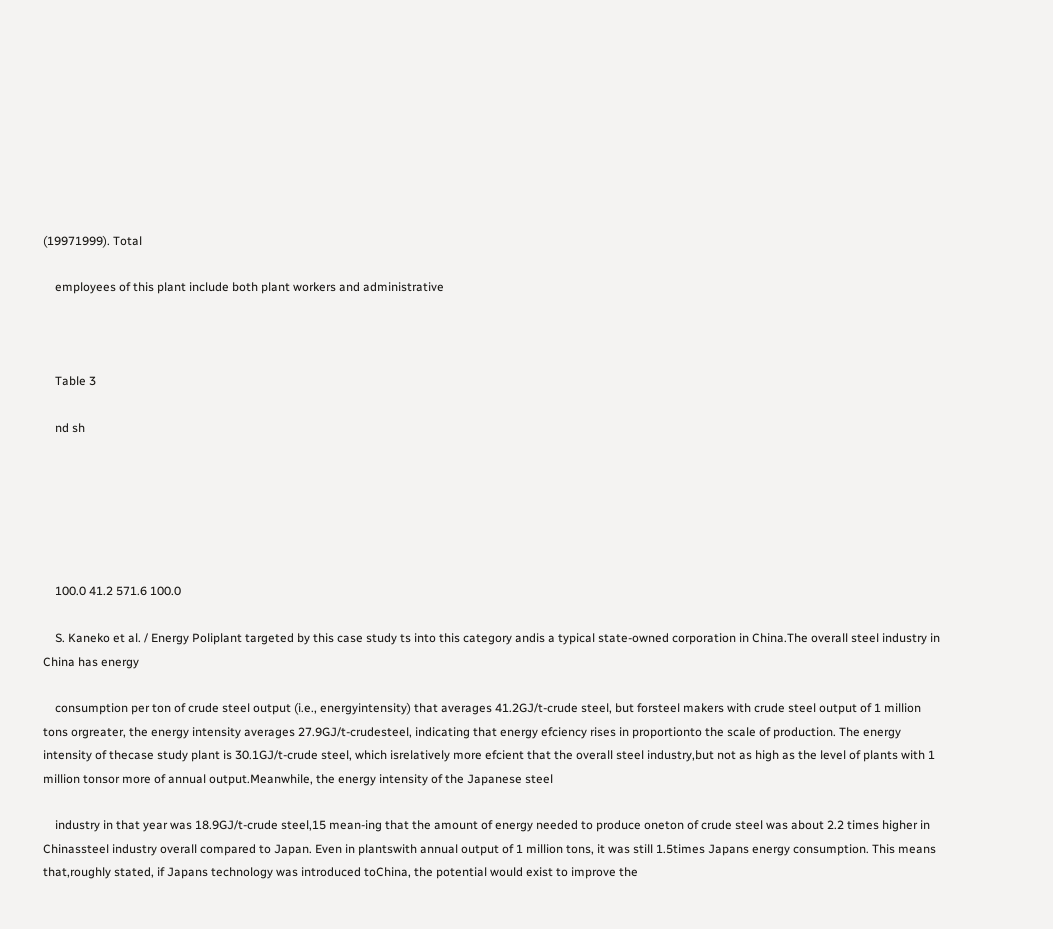(19971999). Total

    employees of this plant include both plant workers and administrative



    Table 3

    nd sh






    100.0 41.2 571.6 100.0

    S. Kaneko et al. / Energy Poliplant targeted by this case study ts into this category andis a typical state-owned corporation in China.The overall steel industry in China has energy

    consumption per ton of crude steel output (i.e., energyintensity) that averages 41.2GJ/t-crude steel, but forsteel makers with crude steel output of 1 million tons orgreater, the energy intensity averages 27.9GJ/t-crudesteel, indicating that energy efciency rises in proportionto the scale of production. The energy intensity of thecase study plant is 30.1GJ/t-crude steel, which isrelatively more efcient that the overall steel industry,but not as high as the level of plants with 1 million tonsor more of annual output.Meanwhile, the energy intensity of the Japanese steel

    industry in that year was 18.9GJ/t-crude steel,15 mean-ing that the amount of energy needed to produce oneton of crude steel was about 2.2 times higher in Chinassteel industry overall compared to Japan. Even in plantswith annual output of 1 million tons, it was still 1.5times Japans energy consumption. This means that,roughly stated, if Japans technology was introduced toChina, the potential would exist to improve the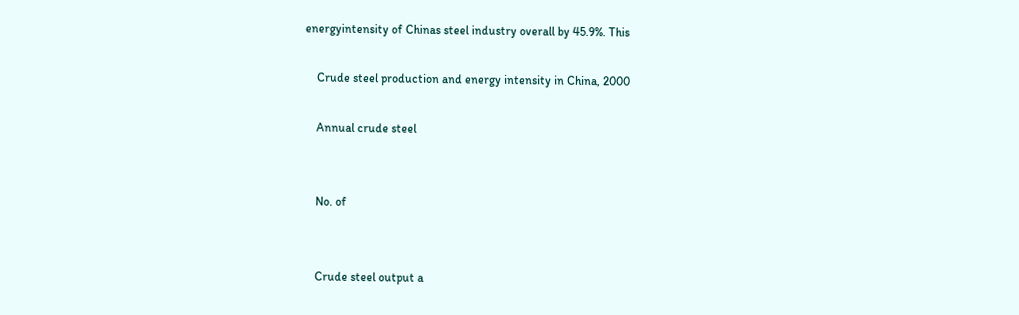energyintensity of Chinas steel industry overall by 45.9%. This

    Crude steel production and energy intensity in China, 2000

    Annual crude steel


    No. of


    Crude steel output a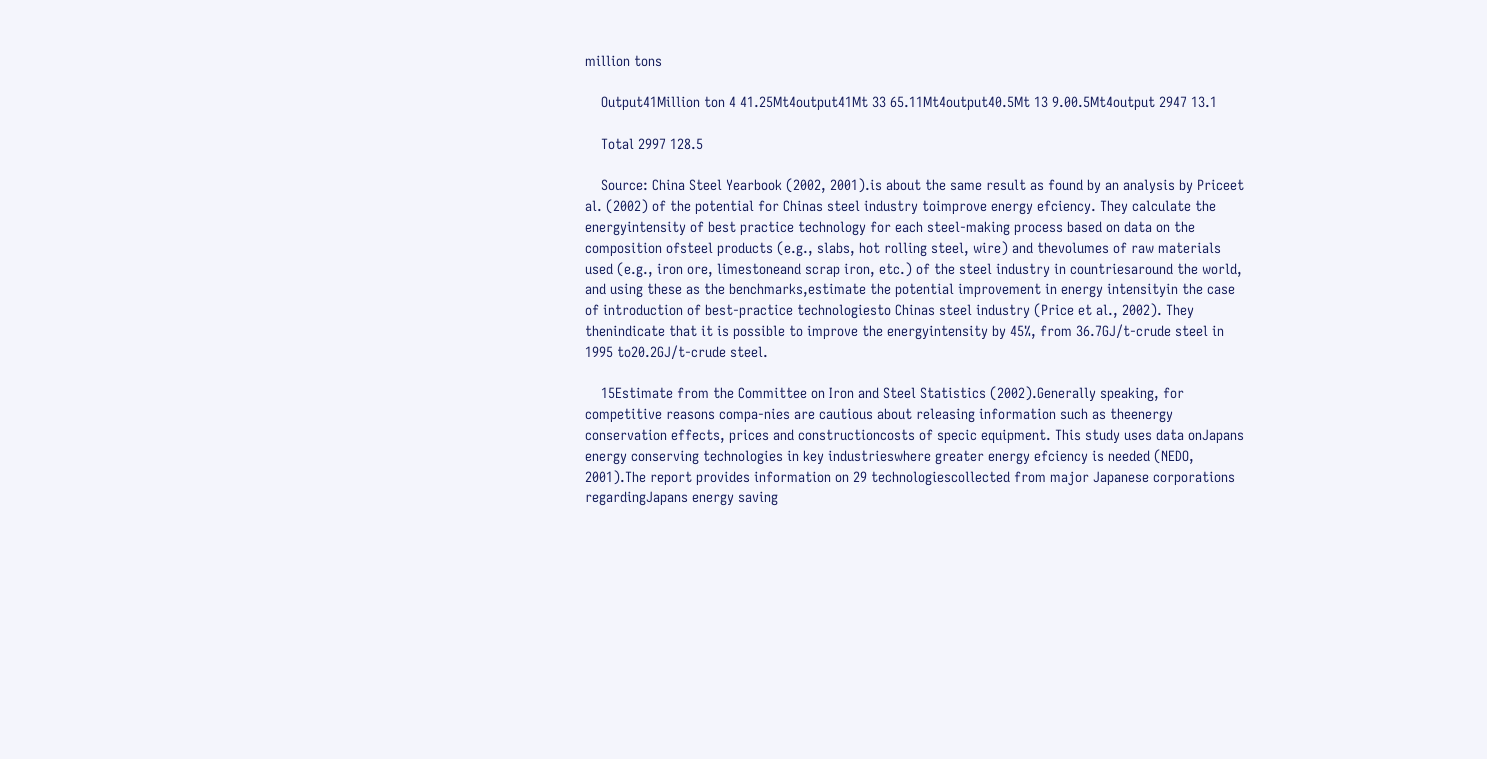million tons

    Output41Million ton 4 41.25Mt4output41Mt 33 65.11Mt4output40.5Mt 13 9.00.5Mt4output 2947 13.1

    Total 2997 128.5

    Source: China Steel Yearbook (2002, 2001).is about the same result as found by an analysis by Priceet al. (2002) of the potential for Chinas steel industry toimprove energy efciency. They calculate the energyintensity of best practice technology for each steel-making process based on data on the composition ofsteel products (e.g., slabs, hot rolling steel, wire) and thevolumes of raw materials used (e.g., iron ore, limestoneand scrap iron, etc.) of the steel industry in countriesaround the world, and using these as the benchmarks,estimate the potential improvement in energy intensityin the case of introduction of best-practice technologiesto Chinas steel industry (Price et al., 2002). They thenindicate that it is possible to improve the energyintensity by 45%, from 36.7GJ/t-crude steel in 1995 to20.2GJ/t-crude steel.

    15Estimate from the Committee on Iron and Steel Statistics (2002).Generally speaking, for competitive reasons compa-nies are cautious about releasing information such as theenergy conservation effects, prices and constructioncosts of specic equipment. This study uses data onJapans energy conserving technologies in key industrieswhere greater energy efciency is needed (NEDO, 2001).The report provides information on 29 technologiescollected from major Japanese corporations regardingJapans energy saving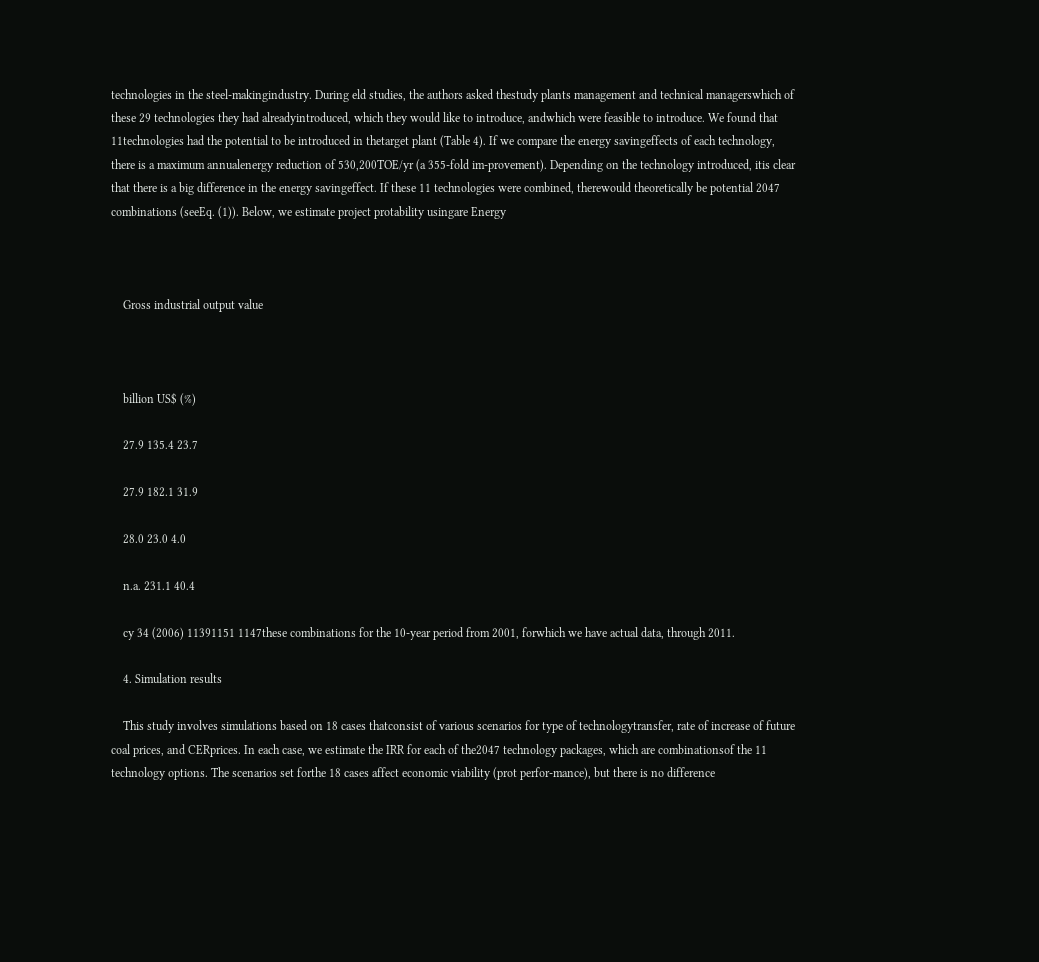technologies in the steel-makingindustry. During eld studies, the authors asked thestudy plants management and technical managerswhich of these 29 technologies they had alreadyintroduced, which they would like to introduce, andwhich were feasible to introduce. We found that 11technologies had the potential to be introduced in thetarget plant (Table 4). If we compare the energy savingeffects of each technology, there is a maximum annualenergy reduction of 530,200TOE/yr (a 355-fold im-provement). Depending on the technology introduced, itis clear that there is a big difference in the energy savingeffect. If these 11 technologies were combined, therewould theoretically be potential 2047 combinations (seeEq. (1)). Below, we estimate project protability usingare Energy



    Gross industrial output value



    billion US$ (%)

    27.9 135.4 23.7

    27.9 182.1 31.9

    28.0 23.0 4.0

    n.a. 231.1 40.4

    cy 34 (2006) 11391151 1147these combinations for the 10-year period from 2001, forwhich we have actual data, through 2011.

    4. Simulation results

    This study involves simulations based on 18 cases thatconsist of various scenarios for type of technologytransfer, rate of increase of future coal prices, and CERprices. In each case, we estimate the IRR for each of the2047 technology packages, which are combinationsof the 11 technology options. The scenarios set forthe 18 cases affect economic viability (prot perfor-mance), but there is no difference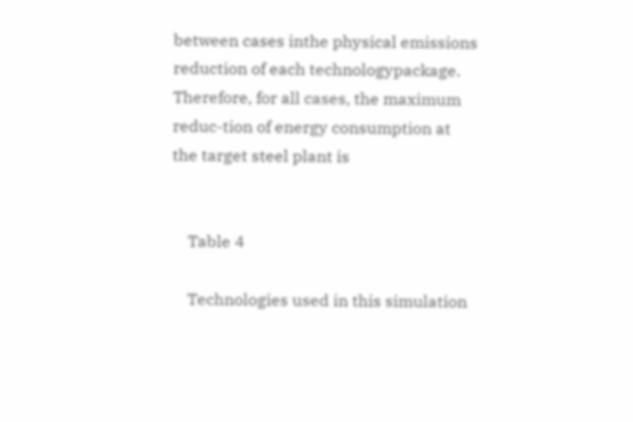between cases inthe physical emissions reduction of each technologypackage. Therefore, for all cases, the maximum reduc-tion of energy consumption at the target steel plant is


    Table 4

    Technologies used in this simulation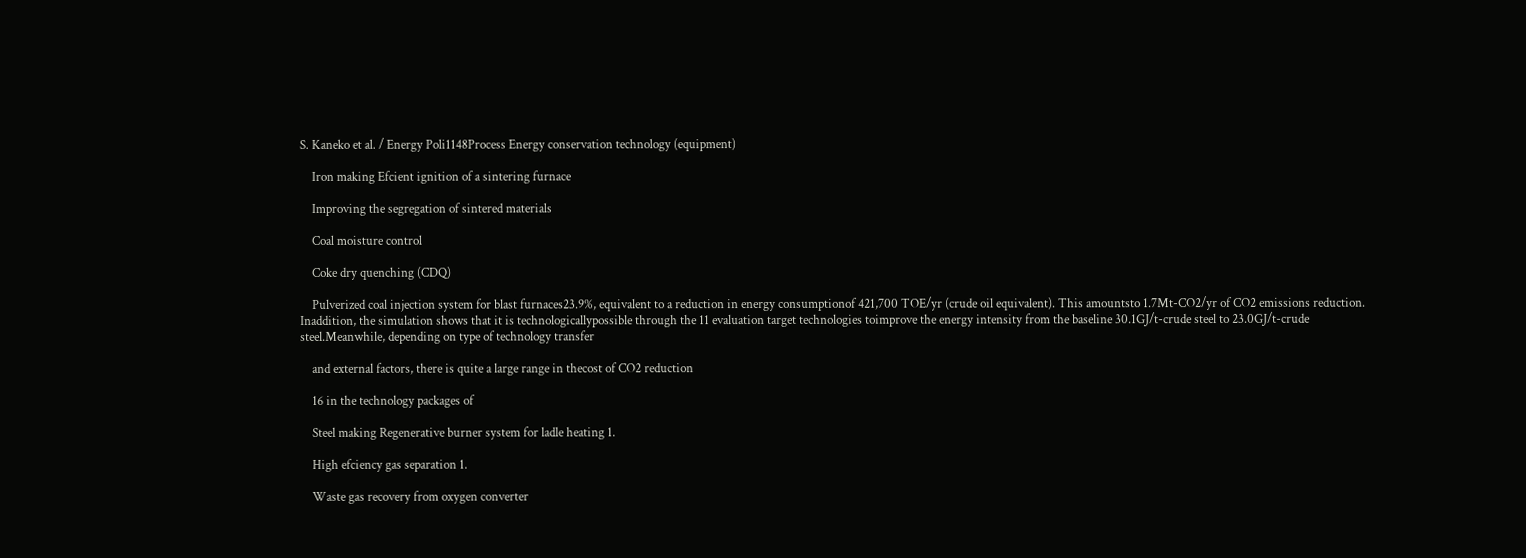S. Kaneko et al. / Energy Poli1148Process Energy conservation technology (equipment)

    Iron making Efcient ignition of a sintering furnace

    Improving the segregation of sintered materials

    Coal moisture control

    Coke dry quenching (CDQ)

    Pulverized coal injection system for blast furnaces23.9%, equivalent to a reduction in energy consumptionof 421,700 TOE/yr (crude oil equivalent). This amountsto 1.7Mt-CO2/yr of CO2 emissions reduction. Inaddition, the simulation shows that it is technologicallypossible through the 11 evaluation target technologies toimprove the energy intensity from the baseline 30.1GJ/t-crude steel to 23.0GJ/t-crude steel.Meanwhile, depending on type of technology transfer

    and external factors, there is quite a large range in thecost of CO2 reduction

    16 in the technology packages of

    Steel making Regenerative burner system for ladle heating 1.

    High efciency gas separation 1.

    Waste gas recovery from oxygen converter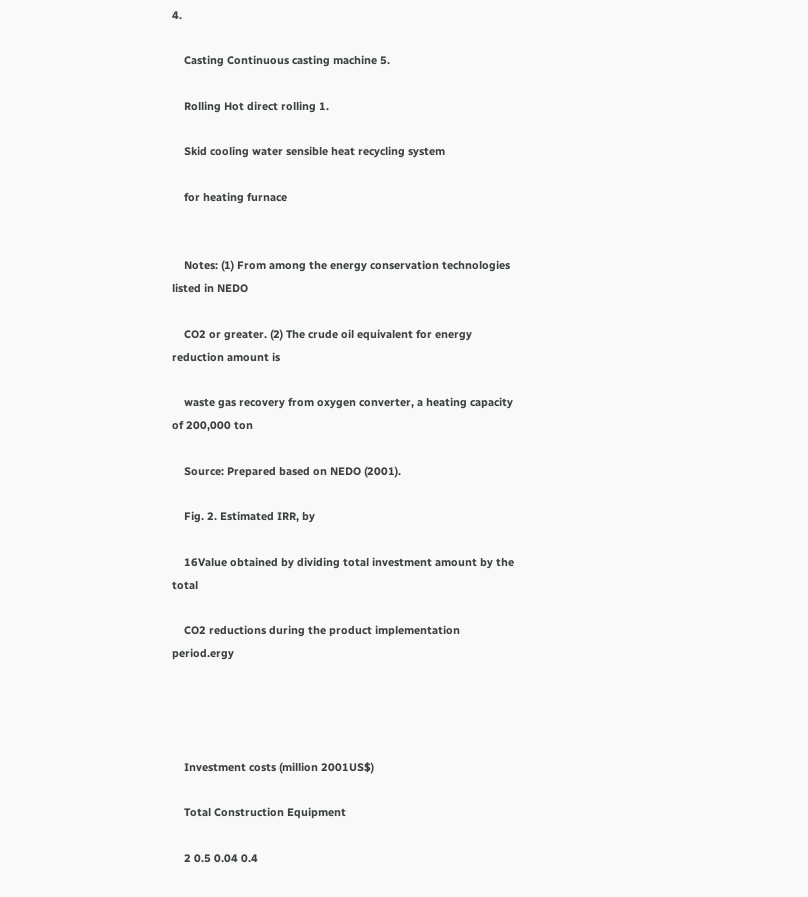4.

    Casting Continuous casting machine 5.

    Rolling Hot direct rolling 1.

    Skid cooling water sensible heat recycling system

    for heating furnace


    Notes: (1) From among the energy conservation technologies listed in NEDO

    CO2 or greater. (2) The crude oil equivalent for energy reduction amount is

    waste gas recovery from oxygen converter, a heating capacity of 200,000 ton

    Source: Prepared based on NEDO (2001).

    Fig. 2. Estimated IRR, by

    16Value obtained by dividing total investment amount by the total

    CO2 reductions during the product implementation period.ergy




    Investment costs (million 2001US$)

    Total Construction Equipment

    2 0.5 0.04 0.4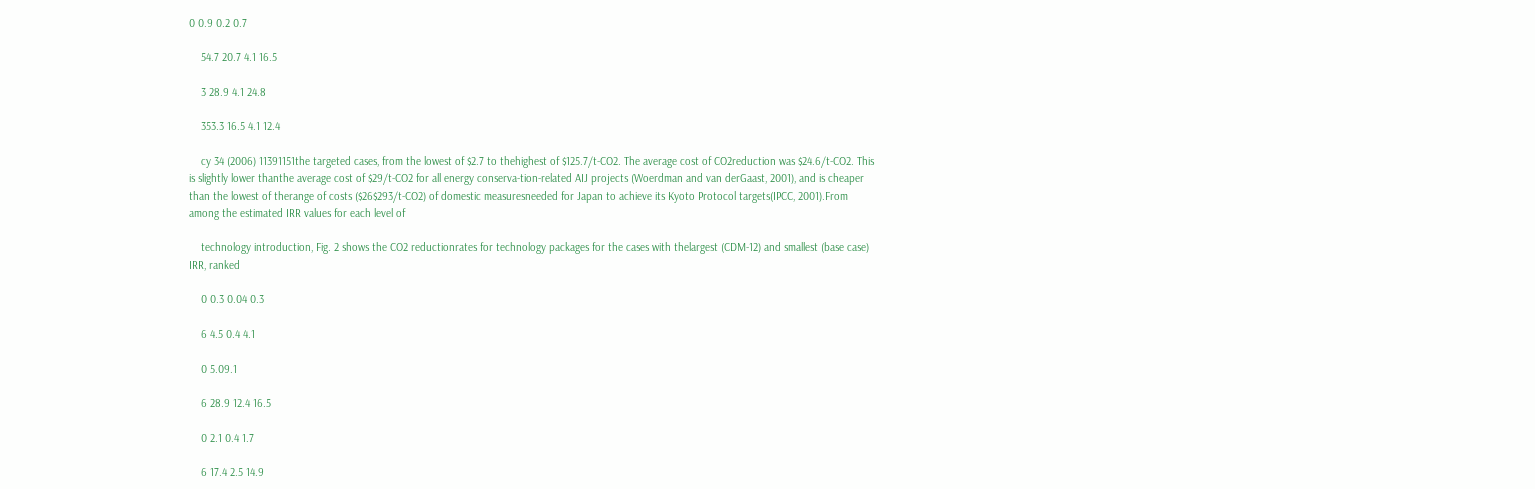0 0.9 0.2 0.7

    54.7 20.7 4.1 16.5

    3 28.9 4.1 24.8

    353.3 16.5 4.1 12.4

    cy 34 (2006) 11391151the targeted cases, from the lowest of $2.7 to thehighest of $125.7/t-CO2. The average cost of CO2reduction was $24.6/t-CO2. This is slightly lower thanthe average cost of $29/t-CO2 for all energy conserva-tion-related AIJ projects (Woerdman and van derGaast, 2001), and is cheaper than the lowest of therange of costs ($26$293/t-CO2) of domestic measuresneeded for Japan to achieve its Kyoto Protocol targets(IPCC, 2001).From among the estimated IRR values for each level of

    technology introduction, Fig. 2 shows the CO2 reductionrates for technology packages for the cases with thelargest (CDM-12) and smallest (base case) IRR, ranked

    0 0.3 0.04 0.3

    6 4.5 0.4 4.1

    0 5.09.1

    6 28.9 12.4 16.5

    0 2.1 0.4 1.7

    6 17.4 2.5 14.9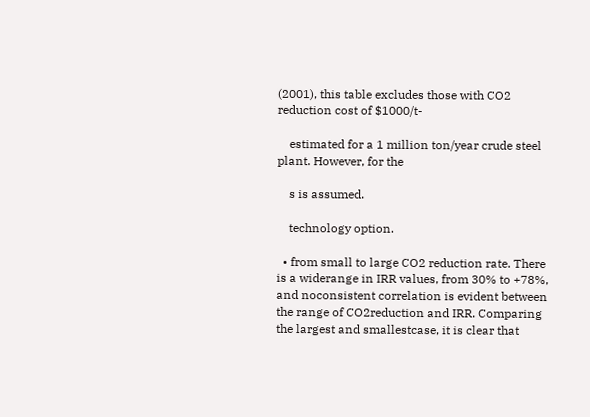(2001), this table excludes those with CO2 reduction cost of $1000/t-

    estimated for a 1 million ton/year crude steel plant. However, for the

    s is assumed.

    technology option.

  • from small to large CO2 reduction rate. There is a widerange in IRR values, from 30% to +78%, and noconsistent correlation is evident between the range of CO2reduction and IRR. Comparing the largest and smallestcase, it is clear that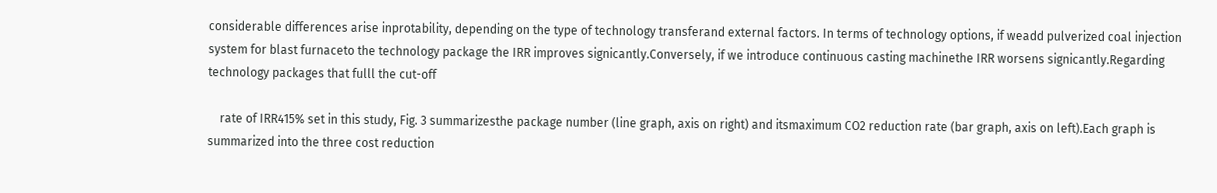considerable differences arise inprotability, depending on the type of technology transferand external factors. In terms of technology options, if weadd pulverized coal injection system for blast furnaceto the technology package the IRR improves signicantly.Conversely, if we introduce continuous casting machinethe IRR worsens signicantly.Regarding technology packages that fulll the cut-off

    rate of IRR415% set in this study, Fig. 3 summarizesthe package number (line graph, axis on right) and itsmaximum CO2 reduction rate (bar graph, axis on left).Each graph is summarized into the three cost reduction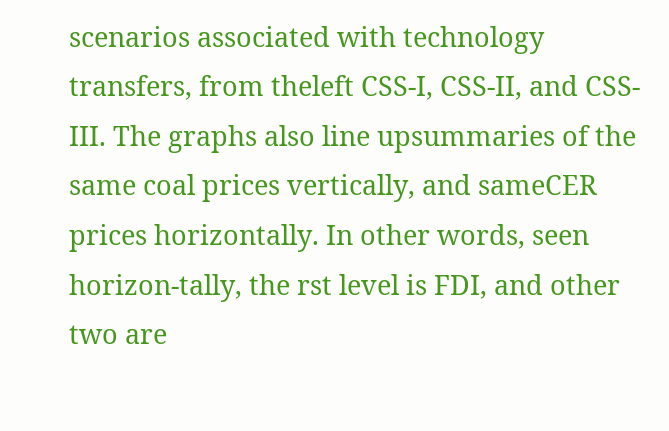scenarios associated with technology transfers, from theleft CSS-I, CSS-II, and CSS-III. The graphs also line upsummaries of the same coal prices vertically, and sameCER prices horizontally. In other words, seen horizon-tally, the rst level is FDI, and other two are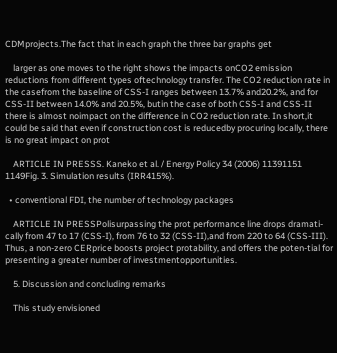CDMprojects.The fact that in each graph the three bar graphs get

    larger as one moves to the right shows the impacts onCO2 emission reductions from different types oftechnology transfer. The CO2 reduction rate in the casefrom the baseline of CSS-I ranges between 13.7% and20.2%, and for CSS-II between 14.0% and 20.5%, butin the case of both CSS-I and CSS-II there is almost noimpact on the difference in CO2 reduction rate. In short,it could be said that even if construction cost is reducedby procuring locally, there is no great impact on prot

    ARTICLE IN PRESSS. Kaneko et al. / Energy Policy 34 (2006) 11391151 1149Fig. 3. Simulation results (IRR415%).

  • conventional FDI, the number of technology packages

    ARTICLE IN PRESSPolisurpassing the prot performance line drops dramati-cally from 47 to 17 (CSS-I), from 76 to 32 (CSS-II),and from 220 to 64 (CSS-III). Thus, a non-zero CERprice boosts project protability, and offers the poten-tial for presenting a greater number of investmentopportunities.

    5. Discussion and concluding remarks

    This study envisioned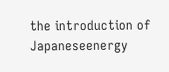the introduction of Japaneseenergy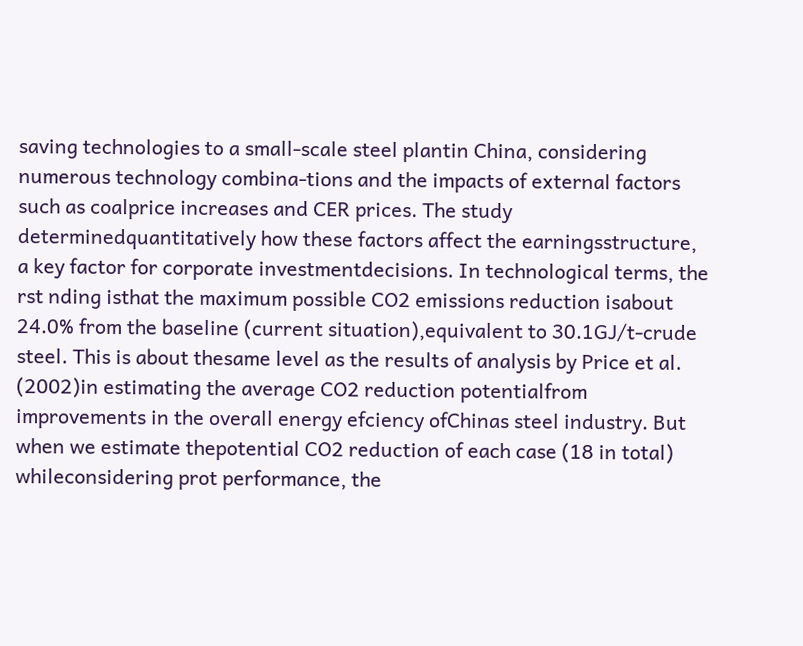saving technologies to a small-scale steel plantin China, considering numerous technology combina-tions and the impacts of external factors such as coalprice increases and CER prices. The study determinedquantitatively how these factors affect the earningsstructure, a key factor for corporate investmentdecisions. In technological terms, the rst nding isthat the maximum possible CO2 emissions reduction isabout 24.0% from the baseline (current situation),equivalent to 30.1GJ/t-crude steel. This is about thesame level as the results of analysis by Price et al. (2002)in estimating the average CO2 reduction potentialfrom improvements in the overall energy efciency ofChinas steel industry. But when we estimate thepotential CO2 reduction of each case (18 in total) whileconsidering prot performance, the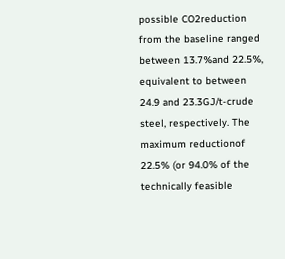possible CO2reduction from the baseline ranged between 13.7%and 22.5%, equivalent to between 24.9 and 23.3GJ/t-crude steel, respectively. The maximum reductionof 22.5% (or 94.0% of the technically feasible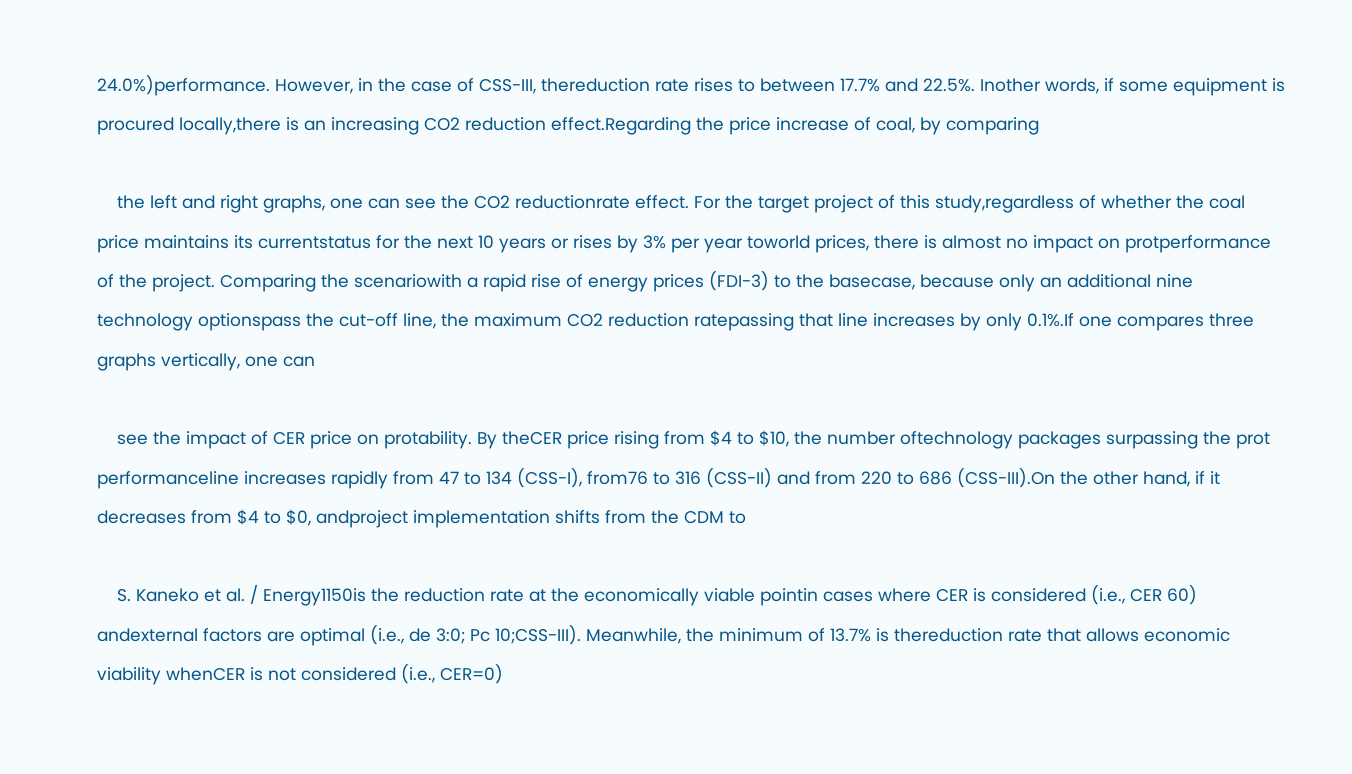24.0%)performance. However, in the case of CSS-III, thereduction rate rises to between 17.7% and 22.5%. Inother words, if some equipment is procured locally,there is an increasing CO2 reduction effect.Regarding the price increase of coal, by comparing

    the left and right graphs, one can see the CO2 reductionrate effect. For the target project of this study,regardless of whether the coal price maintains its currentstatus for the next 10 years or rises by 3% per year toworld prices, there is almost no impact on protperformance of the project. Comparing the scenariowith a rapid rise of energy prices (FDI-3) to the basecase, because only an additional nine technology optionspass the cut-off line, the maximum CO2 reduction ratepassing that line increases by only 0.1%.If one compares three graphs vertically, one can

    see the impact of CER price on protability. By theCER price rising from $4 to $10, the number oftechnology packages surpassing the prot performanceline increases rapidly from 47 to 134 (CSS-I), from76 to 316 (CSS-II) and from 220 to 686 (CSS-III).On the other hand, if it decreases from $4 to $0, andproject implementation shifts from the CDM to

    S. Kaneko et al. / Energy1150is the reduction rate at the economically viable pointin cases where CER is considered (i.e., CER 60) andexternal factors are optimal (i.e., de 3:0; Pc 10;CSS-III). Meanwhile, the minimum of 13.7% is thereduction rate that allows economic viability whenCER is not considered (i.e., CER=0)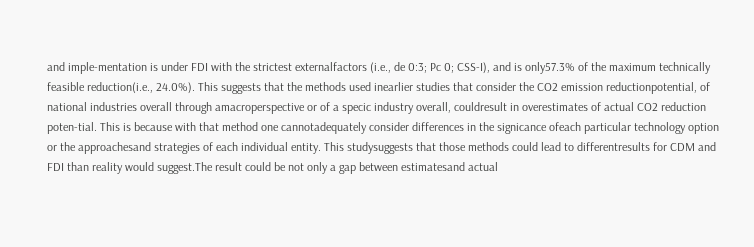and imple-mentation is under FDI with the strictest externalfactors (i.e., de 0:3; Pc 0; CSS-I), and is only57.3% of the maximum technically feasible reduction(i.e., 24.0%). This suggests that the methods used inearlier studies that consider the CO2 emission reductionpotential, of national industries overall through amacroperspective or of a specic industry overall, couldresult in overestimates of actual CO2 reduction poten-tial. This is because with that method one cannotadequately consider differences in the signicance ofeach particular technology option or the approachesand strategies of each individual entity. This studysuggests that those methods could lead to differentresults for CDM and FDI than reality would suggest.The result could be not only a gap between estimatesand actual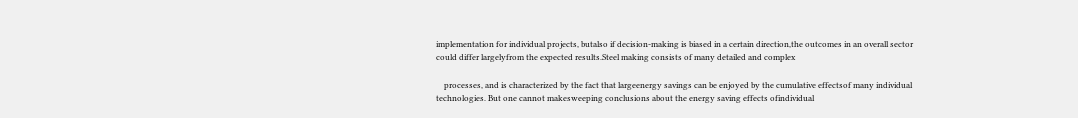implementation for individual projects, butalso if decision-making is biased in a certain direction,the outcomes in an overall sector could differ largelyfrom the expected results.Steel making consists of many detailed and complex

    processes, and is characterized by the fact that largeenergy savings can be enjoyed by the cumulative effectsof many individual technologies. But one cannot makesweeping conclusions about the energy saving effects ofindividual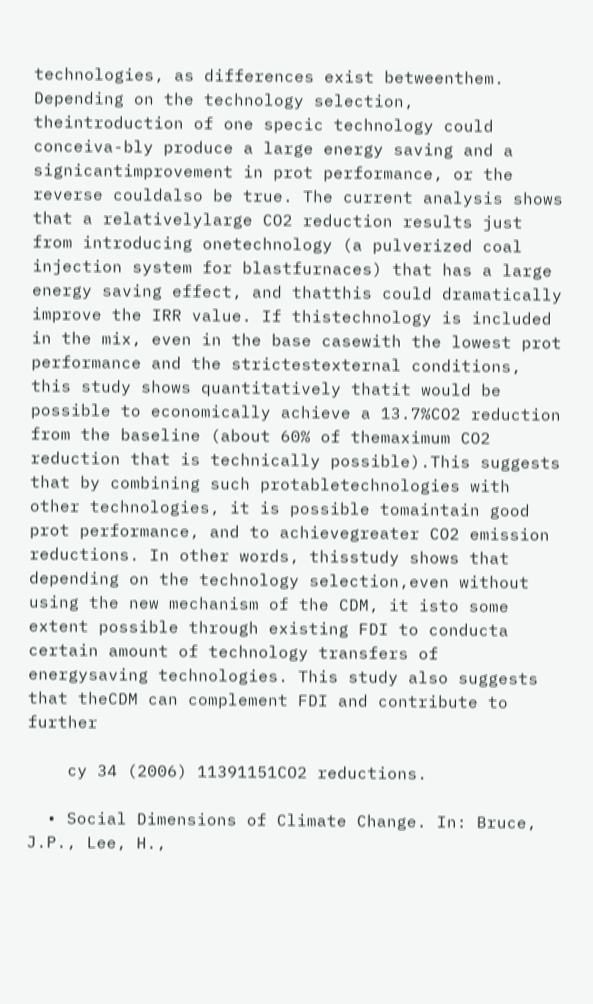technologies, as differences exist betweenthem. Depending on the technology selection, theintroduction of one specic technology could conceiva-bly produce a large energy saving and a signicantimprovement in prot performance, or the reverse couldalso be true. The current analysis shows that a relativelylarge CO2 reduction results just from introducing onetechnology (a pulverized coal injection system for blastfurnaces) that has a large energy saving effect, and thatthis could dramatically improve the IRR value. If thistechnology is included in the mix, even in the base casewith the lowest prot performance and the strictestexternal conditions, this study shows quantitatively thatit would be possible to economically achieve a 13.7%CO2 reduction from the baseline (about 60% of themaximum CO2 reduction that is technically possible).This suggests that by combining such protabletechnologies with other technologies, it is possible tomaintain good prot performance, and to achievegreater CO2 emission reductions. In other words, thisstudy shows that depending on the technology selection,even without using the new mechanism of the CDM, it isto some extent possible through existing FDI to conducta certain amount of technology transfers of energysaving technologies. This study also suggests that theCDM can complement FDI and contribute to further

    cy 34 (2006) 11391151CO2 reductions.

  • Social Dimensions of Climate Change. In: Bruce, J.P., Lee, H.,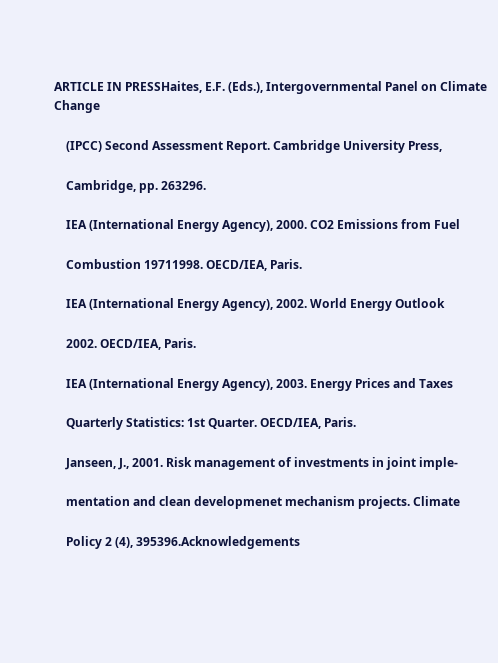ARTICLE IN PRESSHaites, E.F. (Eds.), Intergovernmental Panel on Climate Change

    (IPCC) Second Assessment Report. Cambridge University Press,

    Cambridge, pp. 263296.

    IEA (International Energy Agency), 2000. CO2 Emissions from Fuel

    Combustion 19711998. OECD/IEA, Paris.

    IEA (International Energy Agency), 2002. World Energy Outlook

    2002. OECD/IEA, Paris.

    IEA (International Energy Agency), 2003. Energy Prices and Taxes

    Quarterly Statistics: 1st Quarter. OECD/IEA, Paris.

    Janseen, J., 2001. Risk management of investments in joint imple-

    mentation and clean developmenet mechanism projects. Climate

    Policy 2 (4), 395396.Acknowledgements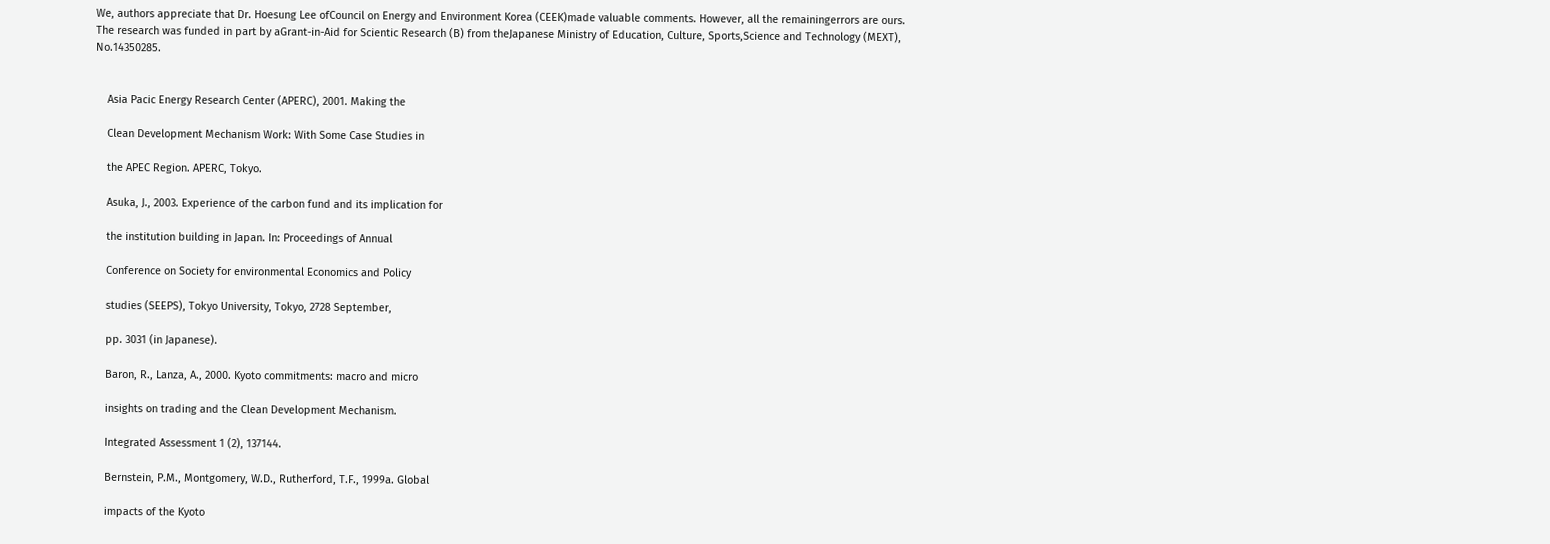We, authors appreciate that Dr. Hoesung Lee ofCouncil on Energy and Environment Korea (CEEK)made valuable comments. However, all the remainingerrors are ours. The research was funded in part by aGrant-in-Aid for Scientic Research (B) from theJapanese Ministry of Education, Culture, Sports,Science and Technology (MEXT), No.14350285.


    Asia Pacic Energy Research Center (APERC), 2001. Making the

    Clean Development Mechanism Work: With Some Case Studies in

    the APEC Region. APERC, Tokyo.

    Asuka, J., 2003. Experience of the carbon fund and its implication for

    the institution building in Japan. In: Proceedings of Annual

    Conference on Society for environmental Economics and Policy

    studies (SEEPS), Tokyo University, Tokyo, 2728 September,

    pp. 3031 (in Japanese).

    Baron, R., Lanza, A., 2000. Kyoto commitments: macro and micro

    insights on trading and the Clean Development Mechanism.

    Integrated Assessment 1 (2), 137144.

    Bernstein, P.M., Montgomery, W.D., Rutherford, T.F., 1999a. Global

    impacts of the Kyoto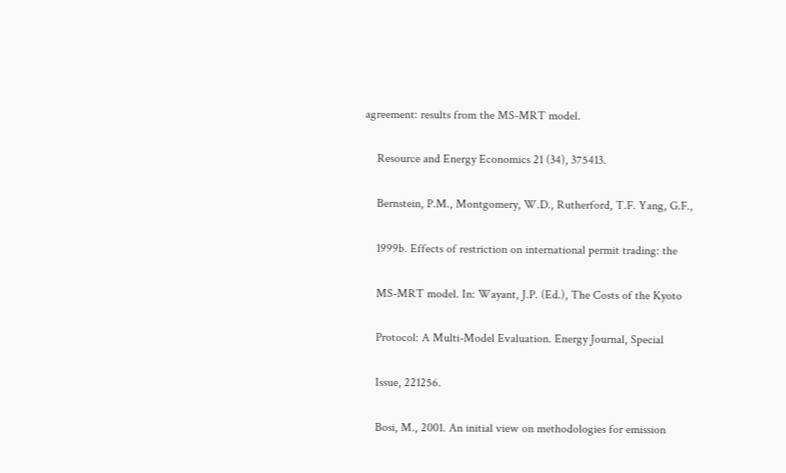agreement: results from the MS-MRT model.

    Resource and Energy Economics 21 (34), 375413.

    Bernstein, P.M., Montgomery, W.D., Rutherford, T.F. Yang, G.F.,

    1999b. Effects of restriction on international permit trading: the

    MS-MRT model. In: Wayant, J.P. (Ed.), The Costs of the Kyoto

    Protocol: A Multi-Model Evaluation. Energy Journal, Special

    Issue, 221256.

    Bosi, M., 2001. An initial view on methodologies for emission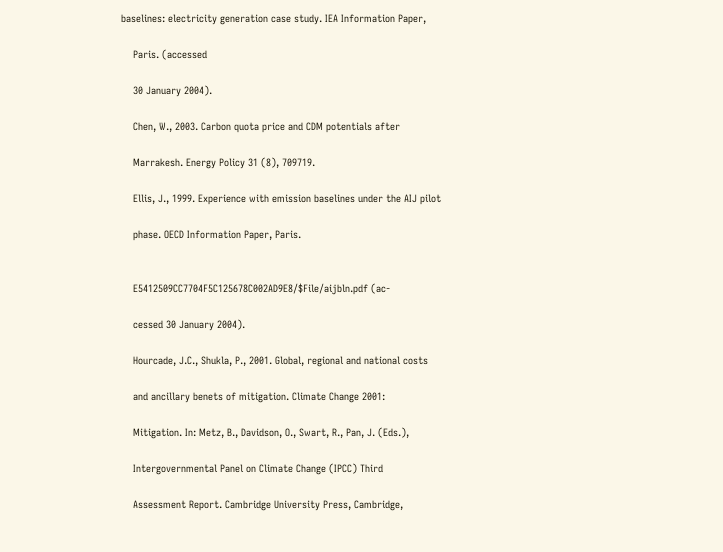baselines: electricity generation case study. IEA Information Paper,

    Paris. (accessed

    30 January 2004).

    Chen, W., 2003. Carbon quota price and CDM potentials after

    Marrakesh. Energy Policy 31 (8), 709719.

    Ellis, J., 1999. Experience with emission baselines under the AIJ pilot

    phase. OECD Information Paper, Paris.


    E5412509CC7704F5C125678C002AD9E8/$File/aijbln.pdf (ac-

    cessed 30 January 2004).

    Hourcade, J.C., Shukla, P., 2001. Global, regional and national costs

    and ancillary benets of mitigation. Climate Change 2001:

    Mitigation. In: Metz, B., Davidson, O., Swart, R., Pan, J. (Eds.),

    Intergovernmental Panel on Climate Change (IPCC) Third

    Assessment Report. Cambridge University Press, Cambridge,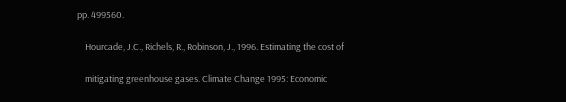pp. 499560.

    Hourcade, J.C., Richels, R., Robinson, J., 1996. Estimating the cost of

    mitigating greenhouse gases. Climate Change 1995: Economic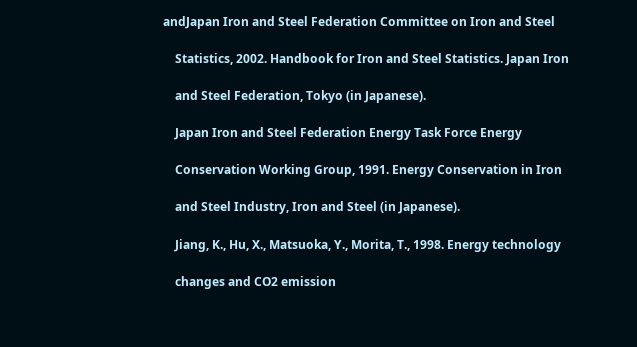andJapan Iron and Steel Federation Committee on Iron and Steel

    Statistics, 2002. Handbook for Iron and Steel Statistics. Japan Iron

    and Steel Federation, Tokyo (in Japanese).

    Japan Iron and Steel Federation Energy Task Force Energy

    Conservation Working Group, 1991. Energy Conservation in Iron

    and Steel Industry, Iron and Steel (in Japanese).

    Jiang, K., Hu, X., Matsuoka, Y., Morita, T., 1998. Energy technology

    changes and CO2 emission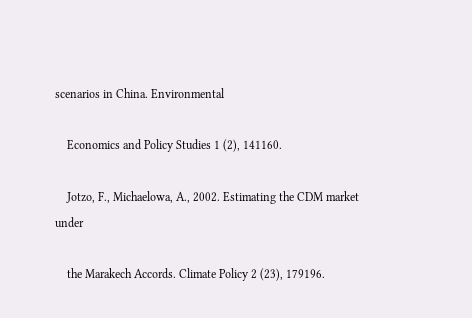scenarios in China. Environmental

    Economics and Policy Studies 1 (2), 141160.

    Jotzo, F., Michaelowa, A., 2002. Estimating the CDM market under

    the Marakech Accords. Climate Policy 2 (23), 179196.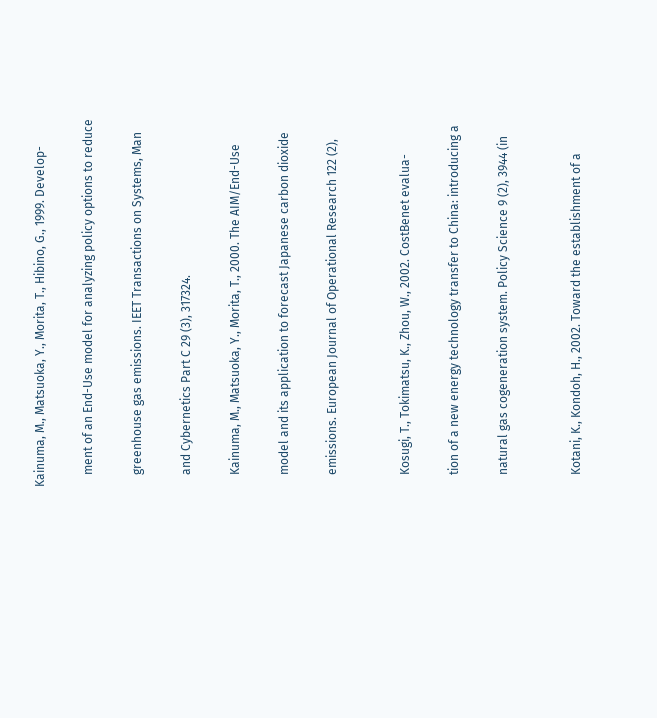Kainuma, M., Matsuoka, Y., Morita, T., Hibino, G., 1999. Develop-

    ment of an End-Use model for analyzing policy options to reduce

    greenhouse gas emissions. IEET Transactions on Systems, Man

    and Cybernetics Part C 29 (3), 317324.

    Kainuma, M., Matsuoka, Y., Morita, T., 2000. The AIM/End-Use

    model and its application to forecast Japanese carbon dioxide

    emissions. European Journal of Operational Research 122 (2),


    Kosugi, T., Tokimatsu, K., Zhou, W., 2002. CostBenet evalua-

    tion of a new energy technology transfer to China: introducing a

    natural gas cogeneration system. Policy Science 9 (2), 3944 (in


    Kotani, K., Kondoh, H., 2002. Toward the establishment of a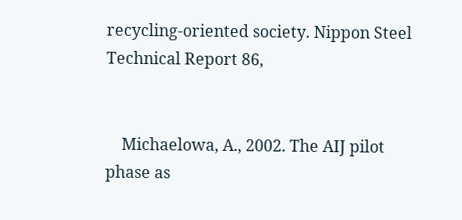recycling-oriented society. Nippon Steel Technical Report 86,


    Michaelowa, A., 2002. The AIJ pilot phase as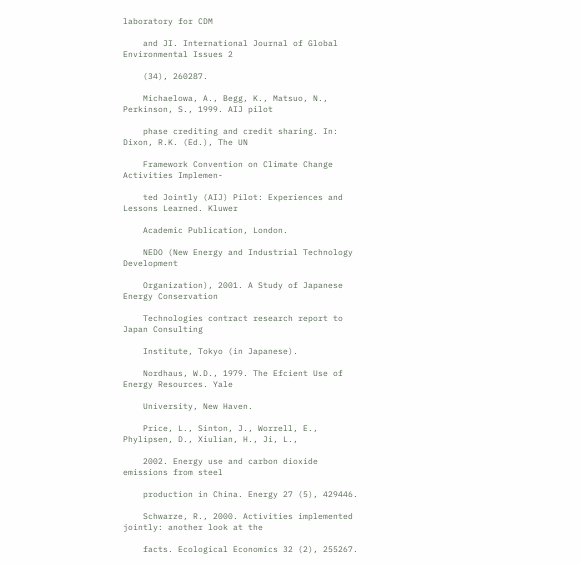laboratory for CDM

    and JI. International Journal of Global Environmental Issues 2

    (34), 260287.

    Michaelowa, A., Begg, K., Matsuo, N., Perkinson, S., 1999. AIJ pilot

    phase crediting and credit sharing. In: Dixon, R.K. (Ed.), The UN

    Framework Convention on Climate Change Activities Implemen-

    ted Jointly (AIJ) Pilot: Experiences and Lessons Learned. Kluwer

    Academic Publication, London.

    NEDO (New Energy and Industrial Technology Development

    Organization), 2001. A Study of Japanese Energy Conservation

    Technologies contract research report to Japan Consulting

    Institute, Tokyo (in Japanese).

    Nordhaus, W.D., 1979. The Efcient Use of Energy Resources. Yale

    University, New Haven.

    Price, L., Sinton, J., Worrell, E., Phylipsen, D., Xiulian, H., Ji, L.,

    2002. Energy use and carbon dioxide emissions from steel

    production in China. Energy 27 (5), 429446.

    Schwarze, R., 2000. Activities implemented jointly: another look at the

    facts. Ecological Economics 32 (2), 255267.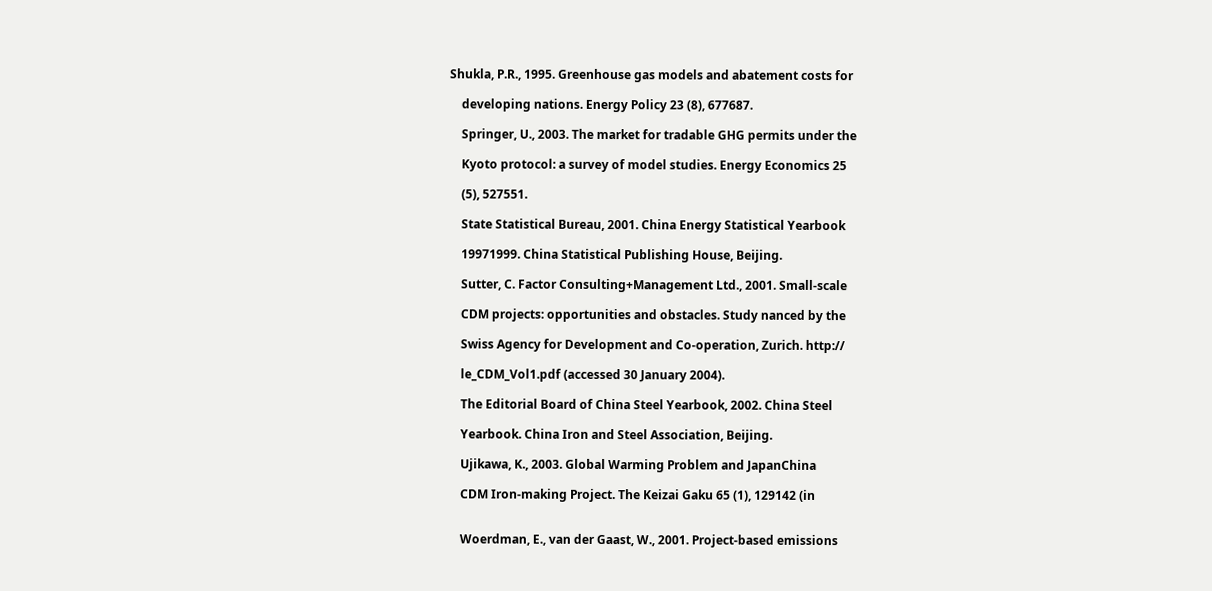Shukla, P.R., 1995. Greenhouse gas models and abatement costs for

    developing nations. Energy Policy 23 (8), 677687.

    Springer, U., 2003. The market for tradable GHG permits under the

    Kyoto protocol: a survey of model studies. Energy Economics 25

    (5), 527551.

    State Statistical Bureau, 2001. China Energy Statistical Yearbook

    19971999. China Statistical Publishing House, Beijing.

    Sutter, C. Factor Consulting+Management Ltd., 2001. Small-scale

    CDM projects: opportunities and obstacles. Study nanced by the

    Swiss Agency for Development and Co-operation, Zurich. http://

    le_CDM_Vol1.pdf (accessed 30 January 2004).

    The Editorial Board of China Steel Yearbook, 2002. China Steel

    Yearbook. China Iron and Steel Association, Beijing.

    Ujikawa, K., 2003. Global Warming Problem and JapanChina

    CDM Iron-making Project. The Keizai Gaku 65 (1), 129142 (in


    Woerdman, E., van der Gaast, W., 2001. Project-based emissions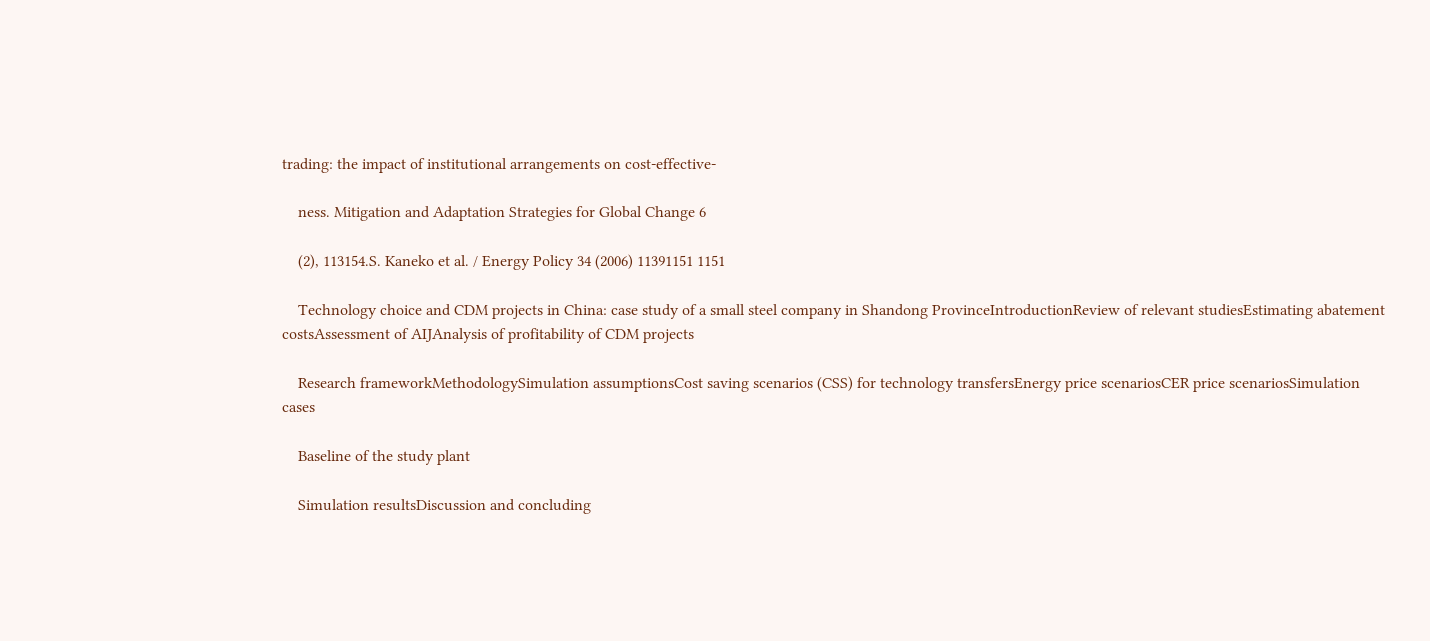trading: the impact of institutional arrangements on cost-effective-

    ness. Mitigation and Adaptation Strategies for Global Change 6

    (2), 113154.S. Kaneko et al. / Energy Policy 34 (2006) 11391151 1151

    Technology choice and CDM projects in China: case study of a small steel company in Shandong ProvinceIntroductionReview of relevant studiesEstimating abatement costsAssessment of AIJAnalysis of profitability of CDM projects

    Research frameworkMethodologySimulation assumptionsCost saving scenarios (CSS) for technology transfersEnergy price scenariosCER price scenariosSimulation cases

    Baseline of the study plant

    Simulation resultsDiscussion and concluding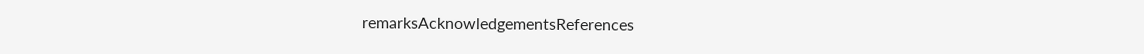remarksAcknowledgementsReferences